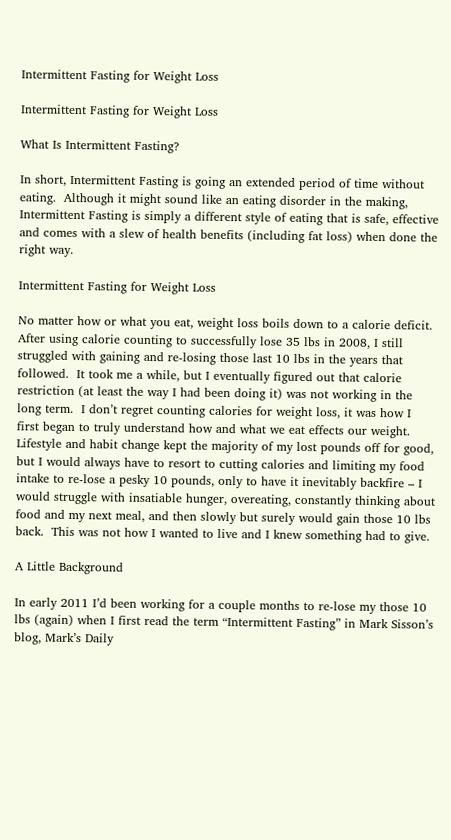Intermittent Fasting for Weight Loss

Intermittent Fasting for Weight Loss

What Is Intermittent Fasting?

In short, Intermittent Fasting is going an extended period of time without eating.  Although it might sound like an eating disorder in the making, Intermittent Fasting is simply a different style of eating that is safe, effective and comes with a slew of health benefits (including fat loss) when done the right way.

Intermittent Fasting for Weight Loss

No matter how or what you eat, weight loss boils down to a calorie deficit.  After using calorie counting to successfully lose 35 lbs in 2008, I still struggled with gaining and re-losing those last 10 lbs in the years that followed.  It took me a while, but I eventually figured out that calorie restriction (at least the way I had been doing it) was not working in the long term.  I don’t regret counting calories for weight loss, it was how I first began to truly understand how and what we eat effects our weight.  Lifestyle and habit change kept the majority of my lost pounds off for good, but I would always have to resort to cutting calories and limiting my food intake to re-lose a pesky 10 pounds, only to have it inevitably backfire – I would struggle with insatiable hunger, overeating, constantly thinking about food and my next meal, and then slowly but surely would gain those 10 lbs back.  This was not how I wanted to live and I knew something had to give.

A Little Background

In early 2011 I’d been working for a couple months to re-lose my those 10 lbs (again) when I first read the term “Intermittent Fasting” in Mark Sisson’s blog, Mark’s Daily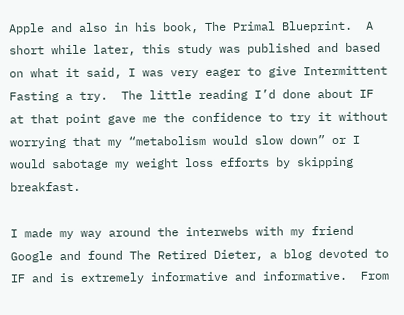Apple and also in his book, The Primal Blueprint.  A short while later, this study was published and based on what it said, I was very eager to give Intermittent Fasting a try.  The little reading I’d done about IF at that point gave me the confidence to try it without worrying that my “metabolism would slow down” or I would sabotage my weight loss efforts by skipping breakfast.

I made my way around the interwebs with my friend Google and found The Retired Dieter, a blog devoted to IF and is extremely informative and informative.  From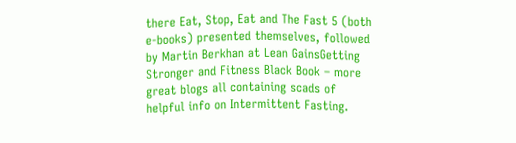there Eat, Stop, Eat and The Fast 5 (both e-books) presented themselves, followed by Martin Berkhan at Lean GainsGetting Stronger and Fitness Black Book – more great blogs all containing scads of helpful info on Intermittent Fasting.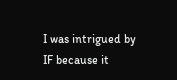I was intrigued by IF because it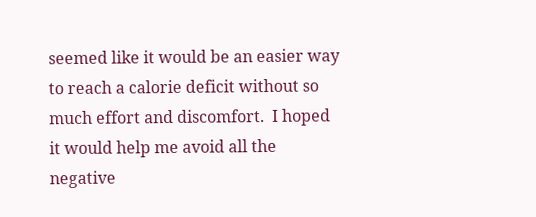seemed like it would be an easier way to reach a calorie deficit without so much effort and discomfort.  I hoped it would help me avoid all the negative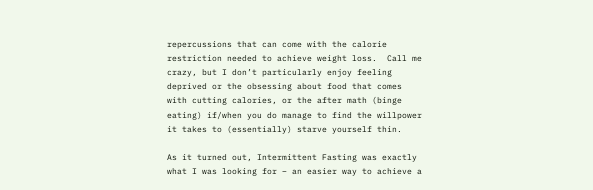repercussions that can come with the calorie restriction needed to achieve weight loss.  Call me crazy, but I don’t particularly enjoy feeling deprived or the obsessing about food that comes with cutting calories, or the after math (binge eating) if/when you do manage to find the willpower it takes to (essentially) starve yourself thin.

As it turned out, Intermittent Fasting was exactly what I was looking for – an easier way to achieve a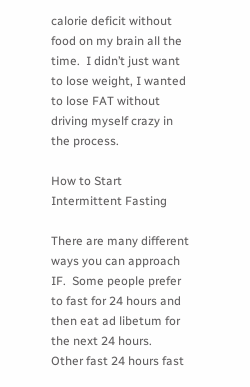calorie deficit without food on my brain all the time.  I didn’t just want to lose weight, I wanted to lose FAT without driving myself crazy in the process.

How to Start Intermittent Fasting

There are many different ways you can approach IF.  Some people prefer to fast for 24 hours and then eat ad libetum for the next 24 hours.  Other fast 24 hours fast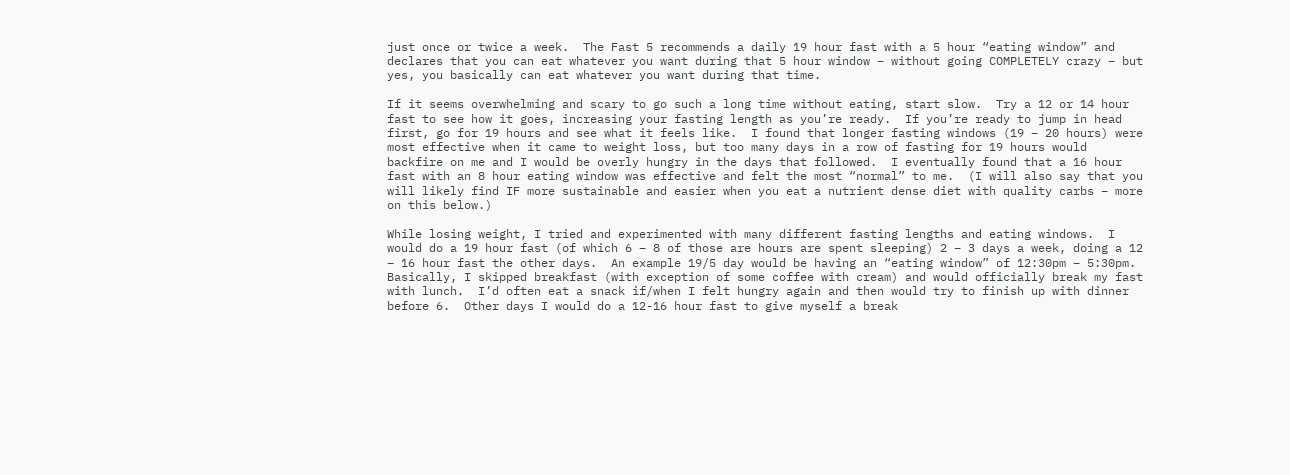just once or twice a week.  The Fast 5 recommends a daily 19 hour fast with a 5 hour “eating window” and declares that you can eat whatever you want during that 5 hour window – without going COMPLETELY crazy – but yes, you basically can eat whatever you want during that time.

If it seems overwhelming and scary to go such a long time without eating, start slow.  Try a 12 or 14 hour fast to see how it goes, increasing your fasting length as you’re ready.  If you’re ready to jump in head first, go for 19 hours and see what it feels like.  I found that longer fasting windows (19 – 20 hours) were most effective when it came to weight loss, but too many days in a row of fasting for 19 hours would backfire on me and I would be overly hungry in the days that followed.  I eventually found that a 16 hour fast with an 8 hour eating window was effective and felt the most “normal” to me.  (I will also say that you will likely find IF more sustainable and easier when you eat a nutrient dense diet with quality carbs – more on this below.)

While losing weight, I tried and experimented with many different fasting lengths and eating windows.  I would do a 19 hour fast (of which 6 – 8 of those are hours are spent sleeping) 2 – 3 days a week, doing a 12 – 16 hour fast the other days.  An example 19/5 day would be having an “eating window” of 12:30pm – 5:30pm.  Basically, I skipped breakfast (with exception of some coffee with cream) and would officially break my fast with lunch.  I’d often eat a snack if/when I felt hungry again and then would try to finish up with dinner before 6.  Other days I would do a 12-16 hour fast to give myself a break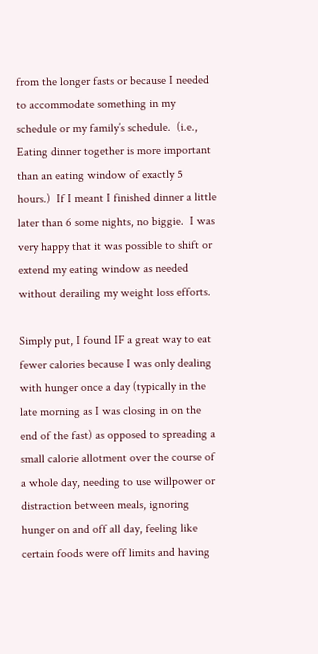from the longer fasts or because I needed to accommodate something in my schedule or my family’s schedule.  (i.e., Eating dinner together is more important than an eating window of exactly 5 hours.)  If I meant I finished dinner a little later than 6 some nights, no biggie.  I was very happy that it was possible to shift or extend my eating window as needed without derailing my weight loss efforts.

Simply put, I found IF a great way to eat fewer calories because I was only dealing with hunger once a day (typically in the late morning as I was closing in on the end of the fast) as opposed to spreading a small calorie allotment over the course of a whole day, needing to use willpower or distraction between meals, ignoring hunger on and off all day, feeling like certain foods were off limits and having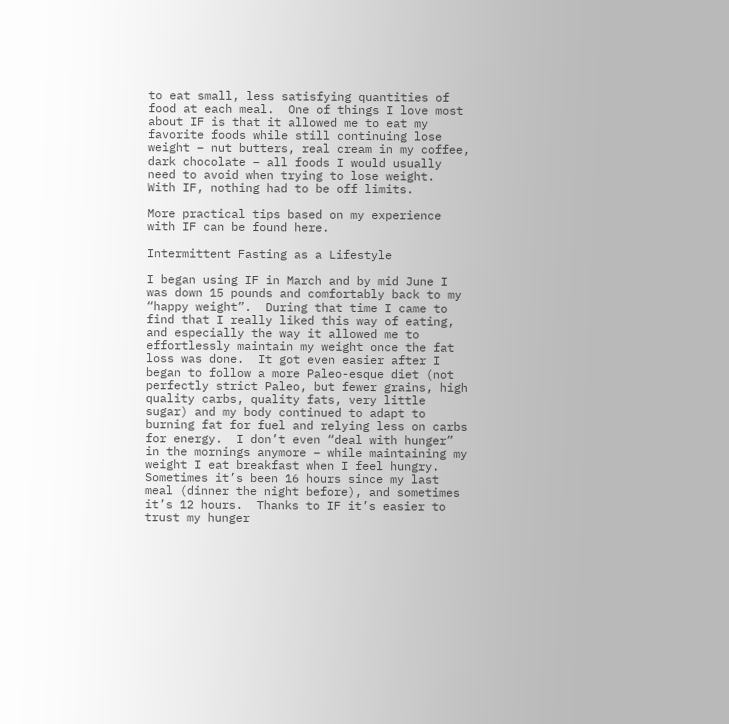to eat small, less satisfying quantities of food at each meal.  One of things I love most about IF is that it allowed me to eat my favorite foods while still continuing lose weight – nut butters, real cream in my coffee, dark chocolate – all foods I would usually need to avoid when trying to lose weight.  With IF, nothing had to be off limits.

More practical tips based on my experience with IF can be found here.

Intermittent Fasting as a Lifestyle

I began using IF in March and by mid June I was down 15 pounds and comfortably back to my “happy weight”.  During that time I came to find that I really liked this way of eating, and especially the way it allowed me to effortlessly maintain my weight once the fat loss was done.  It got even easier after I began to follow a more Paleo-esque diet (not perfectly strict Paleo, but fewer grains, high quality carbs, quality fats, very little sugar) and my body continued to adapt to burning fat for fuel and relying less on carbs for energy.  I don’t even “deal with hunger” in the mornings anymore – while maintaining my weight I eat breakfast when I feel hungry.  Sometimes it’s been 16 hours since my last meal (dinner the night before), and sometimes it’s 12 hours.  Thanks to IF it’s easier to trust my hunger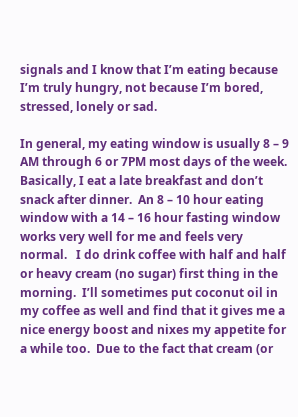signals and I know that I’m eating because I’m truly hungry, not because I’m bored, stressed, lonely or sad.

In general, my eating window is usually 8 – 9 AM through 6 or 7PM most days of the week.  Basically, I eat a late breakfast and don’t snack after dinner.  An 8 – 10 hour eating window with a 14 – 16 hour fasting window works very well for me and feels very normal.   I do drink coffee with half and half or heavy cream (no sugar) first thing in the morning.  I’ll sometimes put coconut oil in my coffee as well and find that it gives me a nice energy boost and nixes my appetite for a while too.  Due to the fact that cream (or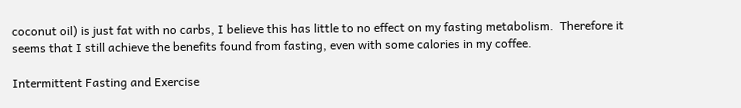coconut oil) is just fat with no carbs, I believe this has little to no effect on my fasting metabolism.  Therefore it seems that I still achieve the benefits found from fasting, even with some calories in my coffee.

Intermittent Fasting and Exercise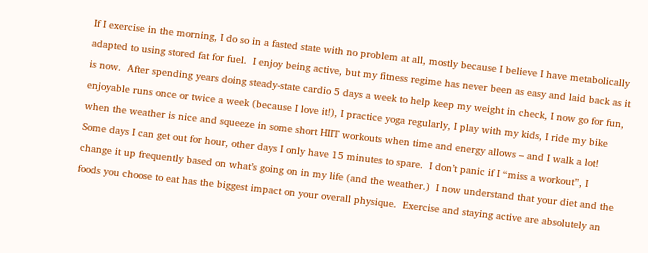If I exercise in the morning, I do so in a fasted state with no problem at all, mostly because I believe I have metabolically adapted to using stored fat for fuel.  I enjoy being active, but my fitness regime has never been as easy and laid back as it is now.  After spending years doing steady-state cardio 5 days a week to help keep my weight in check, I now go for fun, enjoyable runs once or twice a week (because I love it!), I practice yoga regularly, I play with my kids, I ride my bike when the weather is nice and squeeze in some short HIIT workouts when time and energy allows – and I walk a lot!  Some days I can get out for hour, other days I only have 15 minutes to spare.  I don’t panic if I “miss a workout”, I change it up frequently based on what’s going on in my life (and the weather.)  I now understand that your diet and the foods you choose to eat has the biggest impact on your overall physique.  Exercise and staying active are absolutely an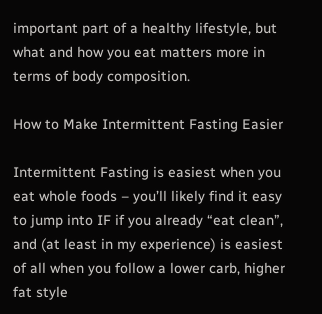important part of a healthy lifestyle, but what and how you eat matters more in terms of body composition.

How to Make Intermittent Fasting Easier

Intermittent Fasting is easiest when you eat whole foods – you’ll likely find it easy to jump into IF if you already “eat clean”, and (at least in my experience) is easiest of all when you follow a lower carb, higher fat style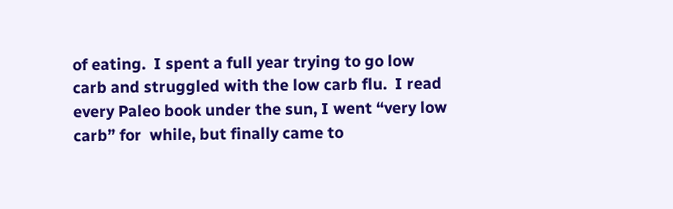of eating.  I spent a full year trying to go low carb and struggled with the low carb flu.  I read every Paleo book under the sun, I went “very low carb” for  while, but finally came to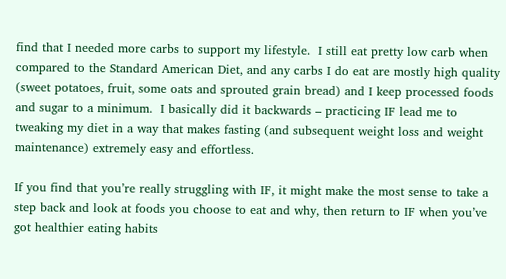find that I needed more carbs to support my lifestyle.  I still eat pretty low carb when compared to the Standard American Diet, and any carbs I do eat are mostly high quality (sweet potatoes, fruit, some oats and sprouted grain bread) and I keep processed foods and sugar to a minimum.  I basically did it backwards – practicing IF lead me to tweaking my diet in a way that makes fasting (and subsequent weight loss and weight maintenance) extremely easy and effortless.

If you find that you’re really struggling with IF, it might make the most sense to take a step back and look at foods you choose to eat and why, then return to IF when you’ve got healthier eating habits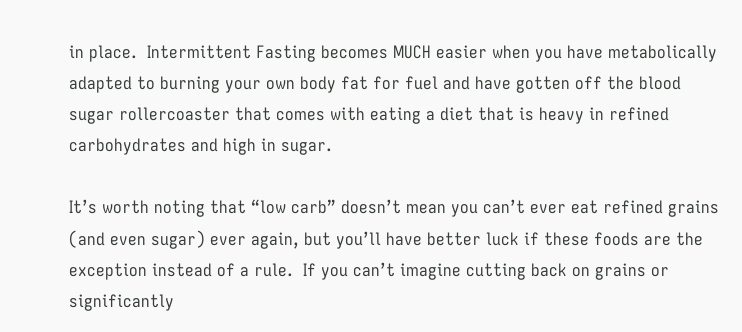in place.  Intermittent Fasting becomes MUCH easier when you have metabolically adapted to burning your own body fat for fuel and have gotten off the blood sugar rollercoaster that comes with eating a diet that is heavy in refined carbohydrates and high in sugar.

It’s worth noting that “low carb” doesn’t mean you can’t ever eat refined grains (and even sugar) ever again, but you’ll have better luck if these foods are the exception instead of a rule.  If you can’t imagine cutting back on grains or significantly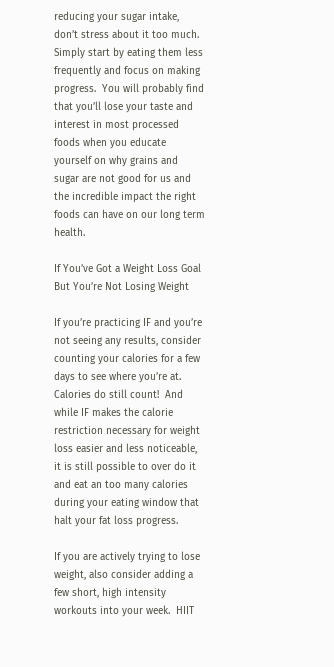reducing your sugar intake, don’t stress about it too much.  Simply start by eating them less frequently and focus on making progress.  You will probably find that you’ll lose your taste and interest in most processed foods when you educate yourself on why grains and sugar are not good for us and the incredible impact the right foods can have on our long term health.

If You’ve Got a Weight Loss Goal But You’re Not Losing Weight

If you’re practicing IF and you’re not seeing any results, consider counting your calories for a few days to see where you’re at.  Calories do still count!  And while IF makes the calorie restriction necessary for weight loss easier and less noticeable, it is still possible to over do it and eat an too many calories during your eating window that halt your fat loss progress.

If you are actively trying to lose weight, also consider adding a few short, high intensity workouts into your week.  HIIT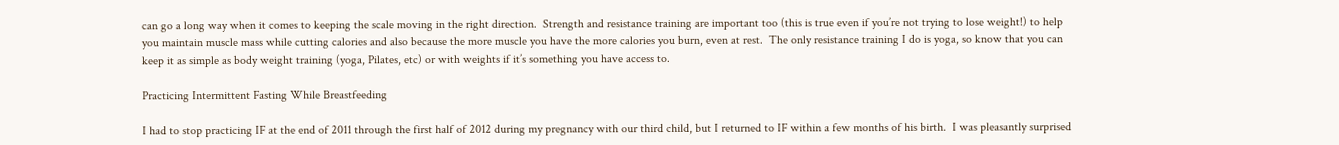can go a long way when it comes to keeping the scale moving in the right direction.  Strength and resistance training are important too (this is true even if you’re not trying to lose weight!) to help you maintain muscle mass while cutting calories and also because the more muscle you have the more calories you burn, even at rest.  The only resistance training I do is yoga, so know that you can keep it as simple as body weight training (yoga, Pilates, etc) or with weights if it’s something you have access to.

Practicing Intermittent Fasting While Breastfeeding

I had to stop practicing IF at the end of 2011 through the first half of 2012 during my pregnancy with our third child, but I returned to IF within a few months of his birth.  I was pleasantly surprised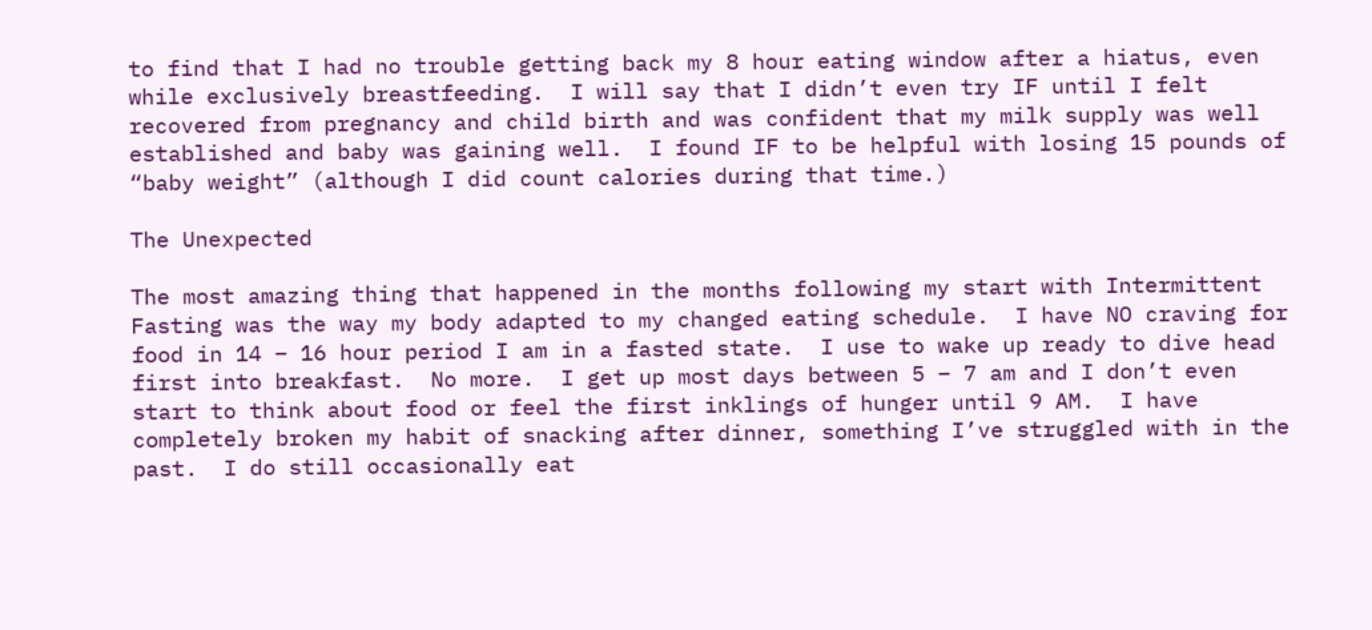to find that I had no trouble getting back my 8 hour eating window after a hiatus, even while exclusively breastfeeding.  I will say that I didn’t even try IF until I felt recovered from pregnancy and child birth and was confident that my milk supply was well established and baby was gaining well.  I found IF to be helpful with losing 15 pounds of “baby weight” (although I did count calories during that time.)

The Unexpected

The most amazing thing that happened in the months following my start with Intermittent Fasting was the way my body adapted to my changed eating schedule.  I have NO craving for food in 14 – 16 hour period I am in a fasted state.  I use to wake up ready to dive head first into breakfast.  No more.  I get up most days between 5 – 7 am and I don’t even start to think about food or feel the first inklings of hunger until 9 AM.  I have completely broken my habit of snacking after dinner, something I’ve struggled with in the past.  I do still occasionally eat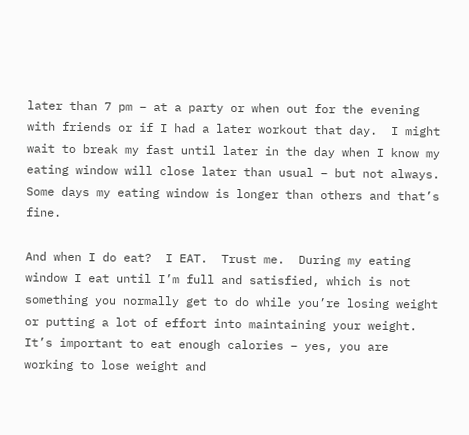later than 7 pm – at a party or when out for the evening with friends or if I had a later workout that day.  I might wait to break my fast until later in the day when I know my eating window will close later than usual – but not always.  Some days my eating window is longer than others and that’s fine.

And when I do eat?  I EAT.  Trust me.  During my eating window I eat until I’m full and satisfied, which is not something you normally get to do while you’re losing weight or putting a lot of effort into maintaining your weight.  It’s important to eat enough calories – yes, you are working to lose weight and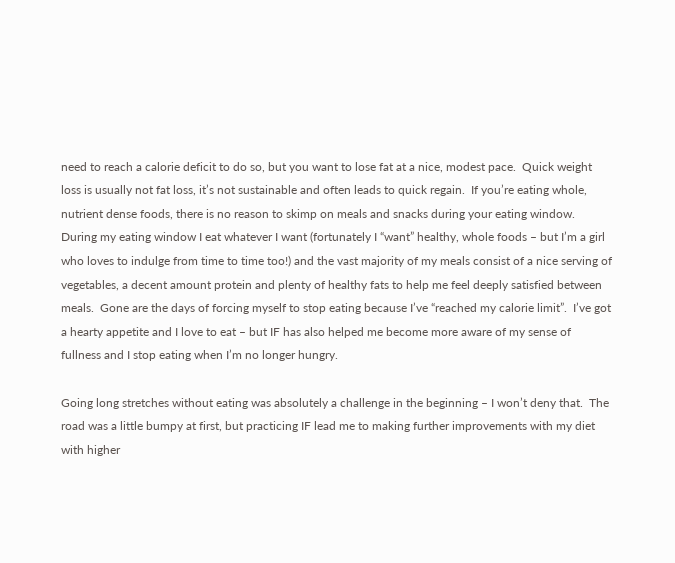need to reach a calorie deficit to do so, but you want to lose fat at a nice, modest pace.  Quick weight loss is usually not fat loss, it’s not sustainable and often leads to quick regain.  If you’re eating whole, nutrient dense foods, there is no reason to skimp on meals and snacks during your eating window.  During my eating window I eat whatever I want (fortunately I “want” healthy, whole foods – but I’m a girl who loves to indulge from time to time too!) and the vast majority of my meals consist of a nice serving of vegetables, a decent amount protein and plenty of healthy fats to help me feel deeply satisfied between meals.  Gone are the days of forcing myself to stop eating because I’ve “reached my calorie limit”.  I’ve got a hearty appetite and I love to eat – but IF has also helped me become more aware of my sense of fullness and I stop eating when I’m no longer hungry.

Going long stretches without eating was absolutely a challenge in the beginning – I won’t deny that.  The road was a little bumpy at first, but practicing IF lead me to making further improvements with my diet with higher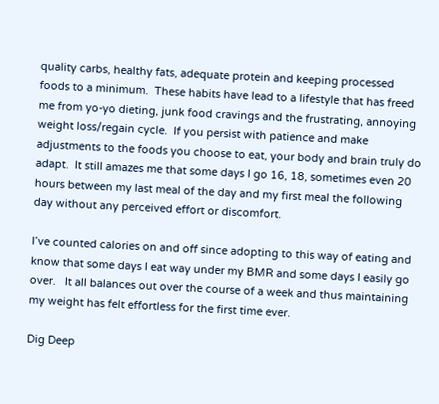quality carbs, healthy fats, adequate protein and keeping processed foods to a minimum.  These habits have lead to a lifestyle that has freed me from yo-yo dieting, junk food cravings and the frustrating, annoying weight loss/regain cycle.  If you persist with patience and make adjustments to the foods you choose to eat, your body and brain truly do adapt.  It still amazes me that some days I go 16, 18, sometimes even 20 hours between my last meal of the day and my first meal the following day without any perceived effort or discomfort.

I’ve counted calories on and off since adopting to this way of eating and know that some days I eat way under my BMR and some days I easily go over.   It all balances out over the course of a week and thus maintaining my weight has felt effortless for the first time ever.

Dig Deep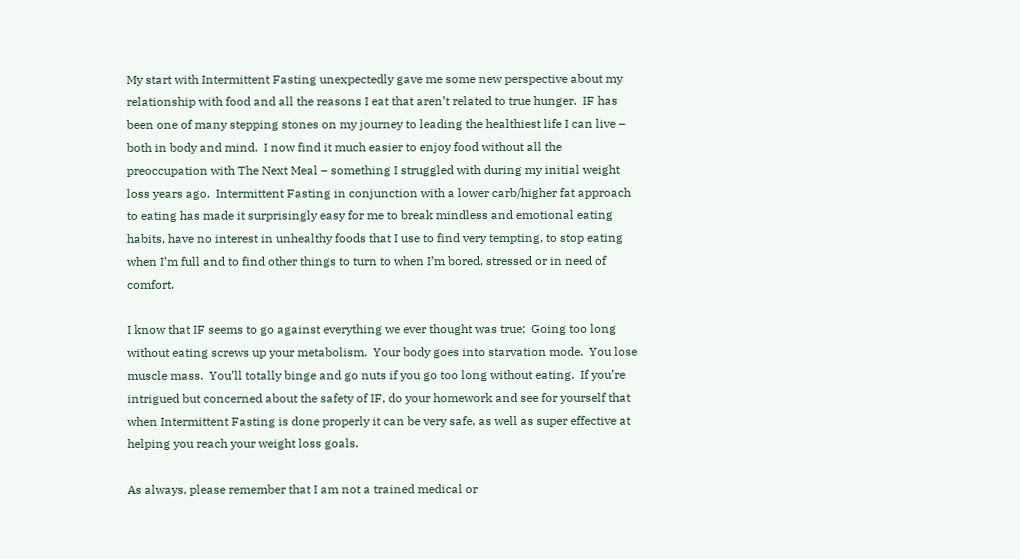My start with Intermittent Fasting unexpectedly gave me some new perspective about my relationship with food and all the reasons I eat that aren’t related to true hunger.  IF has been one of many stepping stones on my journey to leading the healthiest life I can live – both in body and mind.  I now find it much easier to enjoy food without all the preoccupation with The Next Meal – something I struggled with during my initial weight loss years ago.  Intermittent Fasting in conjunction with a lower carb/higher fat approach to eating has made it surprisingly easy for me to break mindless and emotional eating habits, have no interest in unhealthy foods that I use to find very tempting, to stop eating when I’m full and to find other things to turn to when I’m bored, stressed or in need of comfort.

I know that IF seems to go against everything we ever thought was true;  Going too long without eating screws up your metabolism.  Your body goes into starvation mode.  You lose muscle mass.  You’ll totally binge and go nuts if you go too long without eating.  If you’re intrigued but concerned about the safety of IF, do your homework and see for yourself that when Intermittent Fasting is done properly it can be very safe, as well as super effective at helping you reach your weight loss goals.

As always, please remember that I am not a trained medical or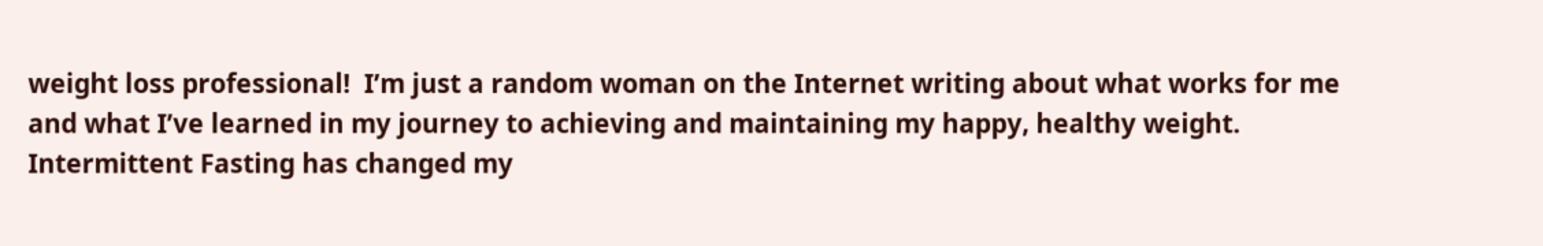weight loss professional!  I’m just a random woman on the Internet writing about what works for me and what I’ve learned in my journey to achieving and maintaining my happy, healthy weight.  Intermittent Fasting has changed my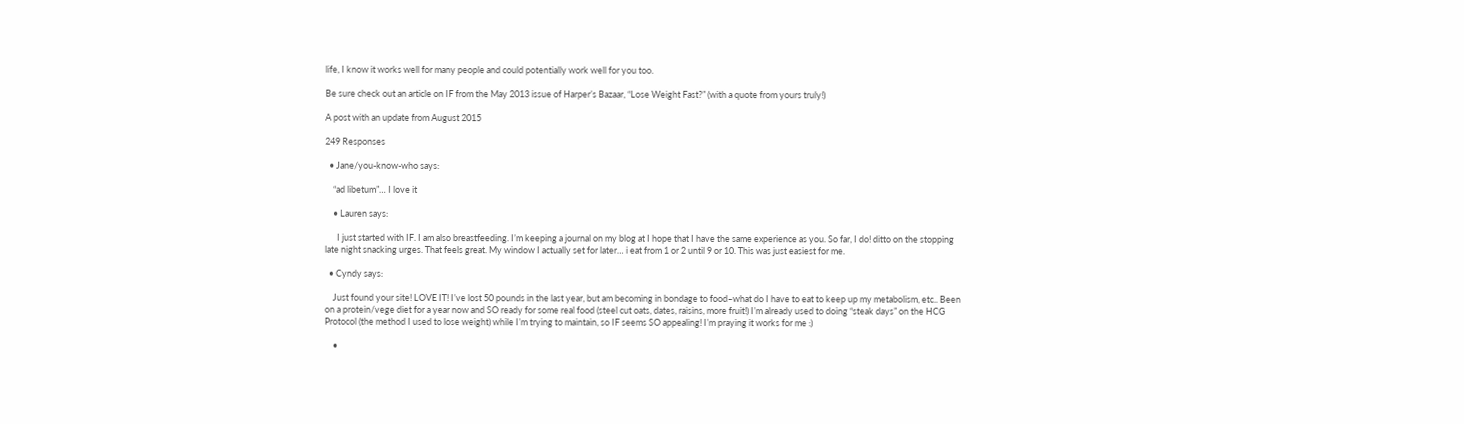life, I know it works well for many people and could potentially work well for you too.

Be sure check out an article on IF from the May 2013 issue of Harper’s Bazaar, “Lose Weight Fast?” (with a quote from yours truly!)

A post with an update from August 2015

249 Responses

  • Jane/you-know-who says:

    “ad libetum”… I love it

    • Lauren says:

      I just started with IF. I am also breastfeeding. I’m keeping a journal on my blog at I hope that I have the same experience as you. So far, I do! ditto on the stopping late night snacking urges. That feels great. My window I actually set for later… i eat from 1 or 2 until 9 or 10. This was just easiest for me.

  • Cyndy says:

    Just found your site! LOVE IT! I’ve lost 50 pounds in the last year, but am becoming in bondage to food–what do I have to eat to keep up my metabolism, etc.. Been on a protein/vege diet for a year now and SO ready for some real food (steel cut oats, dates, raisins, more fruit!) I’m already used to doing “steak days” on the HCG Protocol (the method I used to lose weight) while I’m trying to maintain, so IF seems SO appealing! I’m praying it works for me :)

    •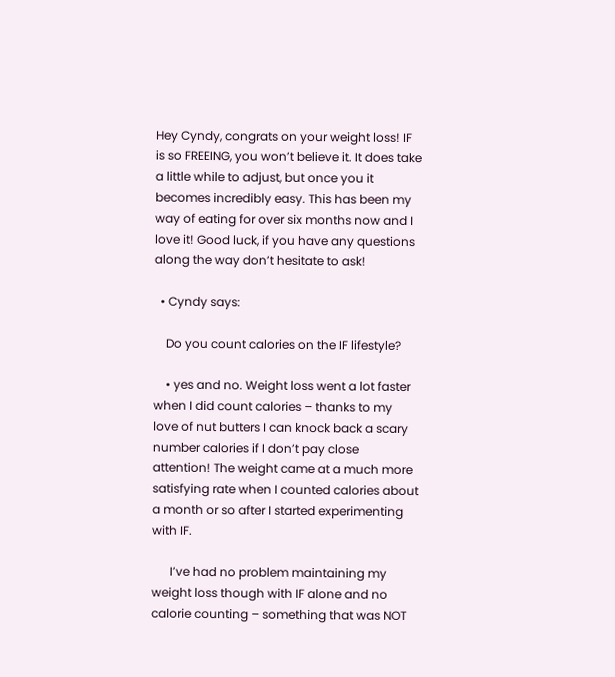Hey Cyndy, congrats on your weight loss! IF is so FREEING, you won’t believe it. It does take a little while to adjust, but once you it becomes incredibly easy. This has been my way of eating for over six months now and I love it! Good luck, if you have any questions along the way don’t hesitate to ask!

  • Cyndy says:

    Do you count calories on the IF lifestyle?

    • yes and no. Weight loss went a lot faster when I did count calories – thanks to my love of nut butters I can knock back a scary number calories if I don’t pay close attention! The weight came at a much more satisfying rate when I counted calories about a month or so after I started experimenting with IF.

      I’ve had no problem maintaining my weight loss though with IF alone and no calorie counting – something that was NOT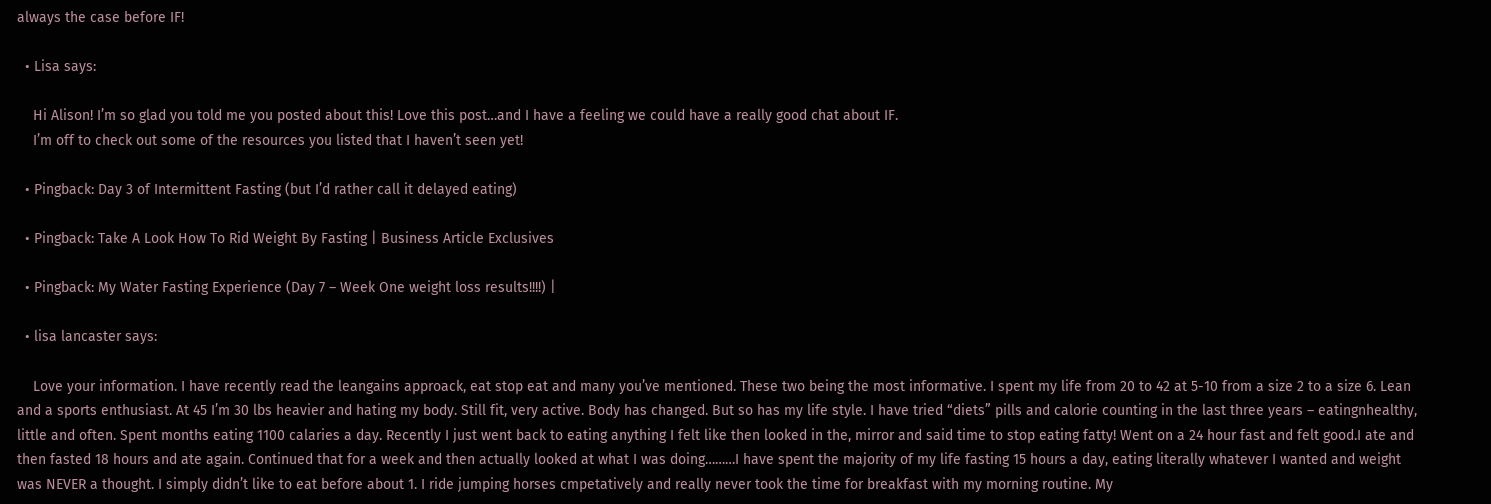always the case before IF!

  • Lisa says:

    Hi Alison! I’m so glad you told me you posted about this! Love this post…and I have a feeling we could have a really good chat about IF.
    I’m off to check out some of the resources you listed that I haven’t seen yet!

  • Pingback: Day 3 of Intermittent Fasting (but I’d rather call it delayed eating)

  • Pingback: Take A Look How To Rid Weight By Fasting | Business Article Exclusives

  • Pingback: My Water Fasting Experience (Day 7 – Week One weight loss results!!!!) |

  • lisa lancaster says:

    Love your information. I have recently read the leangains approack, eat stop eat and many you’ve mentioned. These two being the most informative. I spent my life from 20 to 42 at 5-10 from a size 2 to a size 6. Lean and a sports enthusiast. At 45 I’m 30 lbs heavier and hating my body. Still fit, very active. Body has changed. But so has my life style. I have tried “diets” pills and calorie counting in the last three years – eatingnhealthy, little and often. Spent months eating 1100 calaries a day. Recently I just went back to eating anything I felt like then looked in the, mirror and said time to stop eating fatty! Went on a 24 hour fast and felt good.I ate and then fasted 18 hours and ate again. Continued that for a week and then actually looked at what I was doing………I have spent the majority of my life fasting 15 hours a day, eating literally whatever I wanted and weight was NEVER a thought. I simply didn’t like to eat before about 1. I ride jumping horses cmpetatively and really never took the time for breakfast with my morning routine. My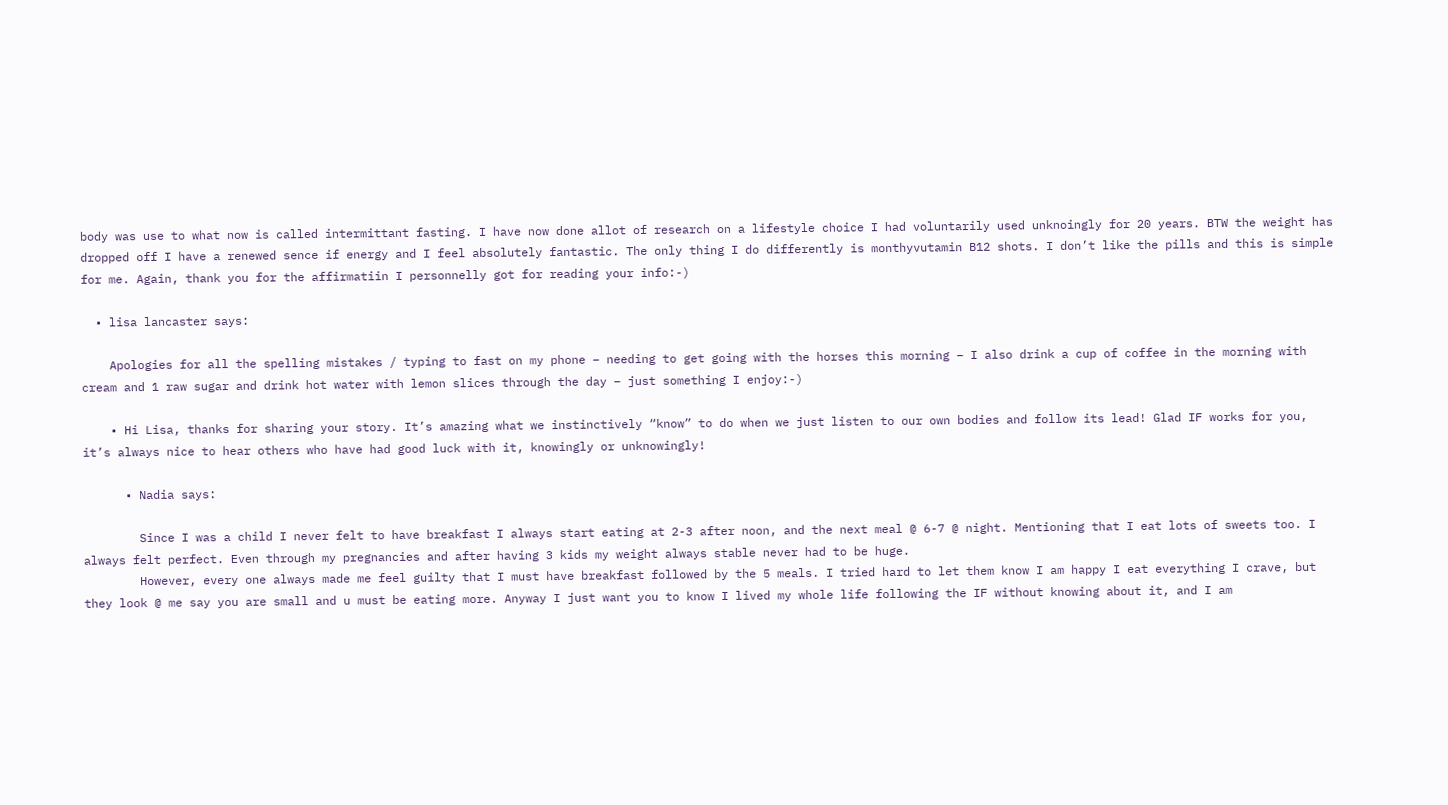body was use to what now is called intermittant fasting. I have now done allot of research on a lifestyle choice I had voluntarily used unknoingly for 20 years. BTW the weight has dropped off I have a renewed sence if energy and I feel absolutely fantastic. The only thing I do differently is monthyvutamin B12 shots. I don’t like the pills and this is simple for me. Again, thank you for the affirmatiin I personnelly got for reading your info:-)

  • lisa lancaster says:

    Apologies for all the spelling mistakes / typing to fast on my phone – needing to get going with the horses this morning – I also drink a cup of coffee in the morning with cream and 1 raw sugar and drink hot water with lemon slices through the day – just something I enjoy:-)

    • Hi Lisa, thanks for sharing your story. It’s amazing what we instinctively “know” to do when we just listen to our own bodies and follow its lead! Glad IF works for you, it’s always nice to hear others who have had good luck with it, knowingly or unknowingly!

      • Nadia says:

        Since I was a child I never felt to have breakfast I always start eating at 2-3 after noon, and the next meal @ 6-7 @ night. Mentioning that I eat lots of sweets too. I always felt perfect. Even through my pregnancies and after having 3 kids my weight always stable never had to be huge.
        However, every one always made me feel guilty that I must have breakfast followed by the 5 meals. I tried hard to let them know I am happy I eat everything I crave, but they look @ me say you are small and u must be eating more. Anyway I just want you to know I lived my whole life following the IF without knowing about it, and I am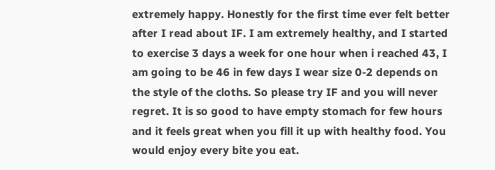extremely happy. Honestly for the first time ever felt better after I read about IF. I am extremely healthy, and I started to exercise 3 days a week for one hour when i reached 43, I am going to be 46 in few days I wear size 0-2 depends on the style of the cloths. So please try IF and you will never regret. It is so good to have empty stomach for few hours and it feels great when you fill it up with healthy food. You would enjoy every bite you eat.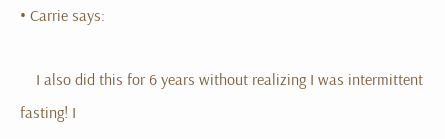• Carrie says:

    I also did this for 6 years without realizing I was intermittent fasting! I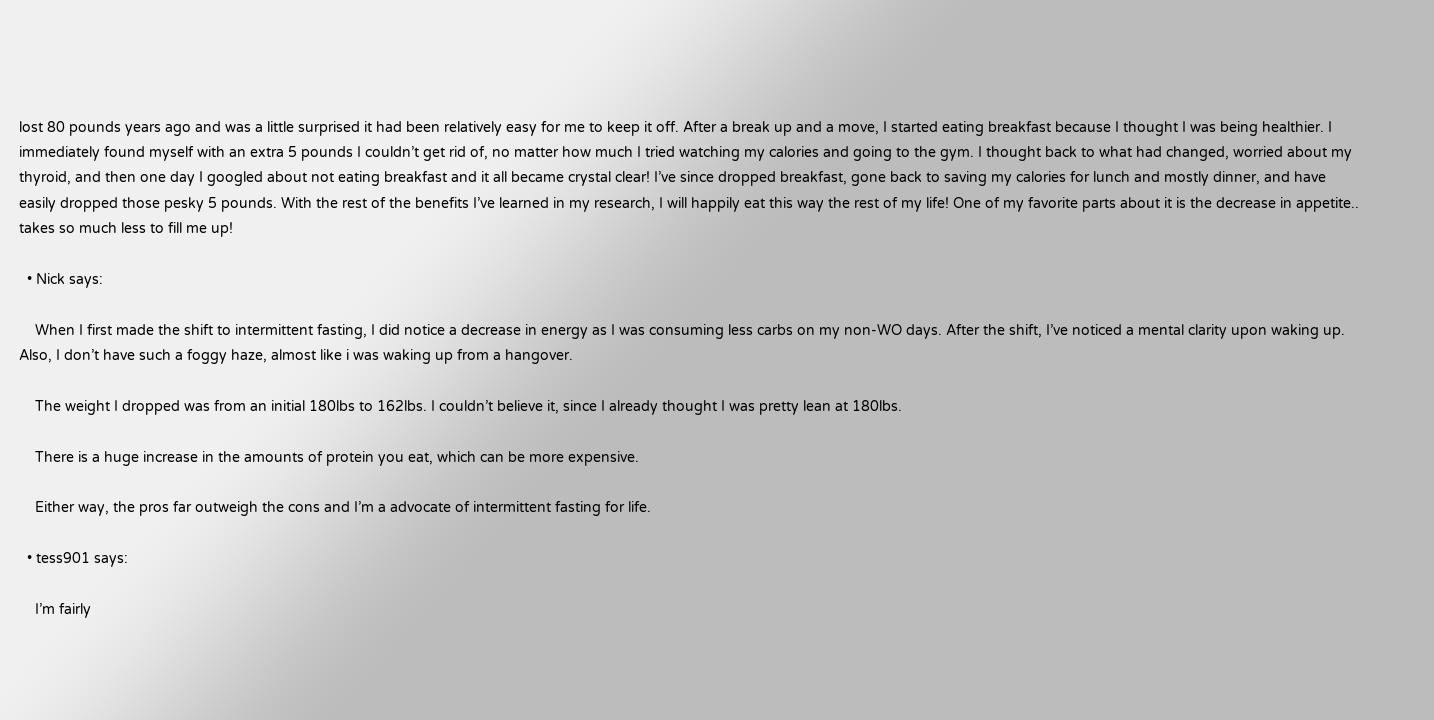lost 80 pounds years ago and was a little surprised it had been relatively easy for me to keep it off. After a break up and a move, I started eating breakfast because I thought I was being healthier. I immediately found myself with an extra 5 pounds I couldn’t get rid of, no matter how much I tried watching my calories and going to the gym. I thought back to what had changed, worried about my thyroid, and then one day I googled about not eating breakfast and it all became crystal clear! I’ve since dropped breakfast, gone back to saving my calories for lunch and mostly dinner, and have easily dropped those pesky 5 pounds. With the rest of the benefits I’ve learned in my research, I will happily eat this way the rest of my life! One of my favorite parts about it is the decrease in appetite.. takes so much less to fill me up!

  • Nick says:

    When I first made the shift to intermittent fasting, I did notice a decrease in energy as I was consuming less carbs on my non-WO days. After the shift, I’ve noticed a mental clarity upon waking up. Also, I don’t have such a foggy haze, almost like i was waking up from a hangover.

    The weight I dropped was from an initial 180lbs to 162lbs. I couldn’t believe it, since I already thought I was pretty lean at 180lbs.

    There is a huge increase in the amounts of protein you eat, which can be more expensive.

    Either way, the pros far outweigh the cons and I’m a advocate of intermittent fasting for life.

  • tess901 says:

    I’m fairly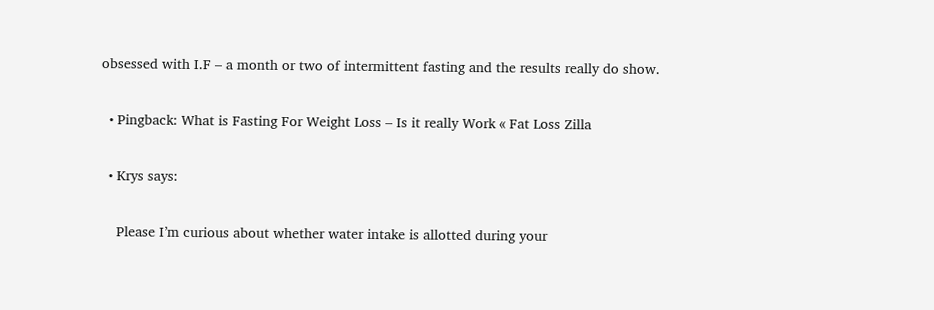obsessed with I.F – a month or two of intermittent fasting and the results really do show.

  • Pingback: What is Fasting For Weight Loss – Is it really Work « Fat Loss Zilla

  • Krys says:

    Please I’m curious about whether water intake is allotted during your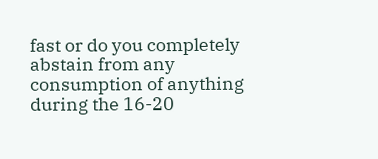fast or do you completely abstain from any consumption of anything during the 16-20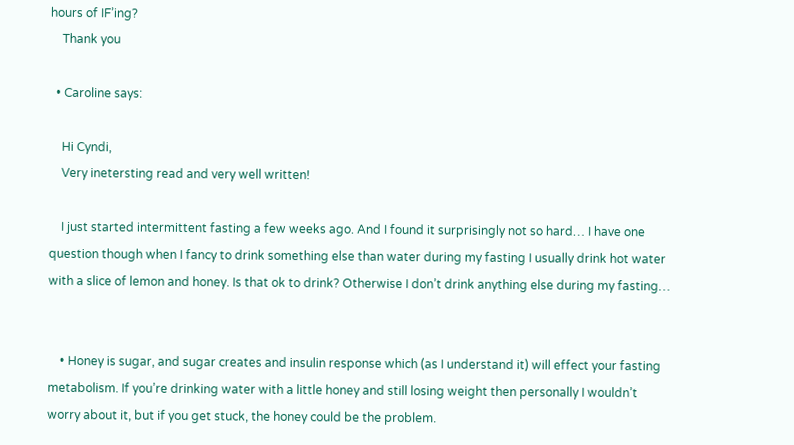hours of IF’ing?
    Thank you

  • Caroline says:

    Hi Cyndi,
    Very inetersting read and very well written!

    I just started intermittent fasting a few weeks ago. And I found it surprisingly not so hard… I have one question though when I fancy to drink something else than water during my fasting I usually drink hot water with a slice of lemon and honey. Is that ok to drink? Otherwise I don’t drink anything else during my fasting…


    • Honey is sugar, and sugar creates and insulin response which (as I understand it) will effect your fasting metabolism. If you’re drinking water with a little honey and still losing weight then personally I wouldn’t worry about it, but if you get stuck, the honey could be the problem.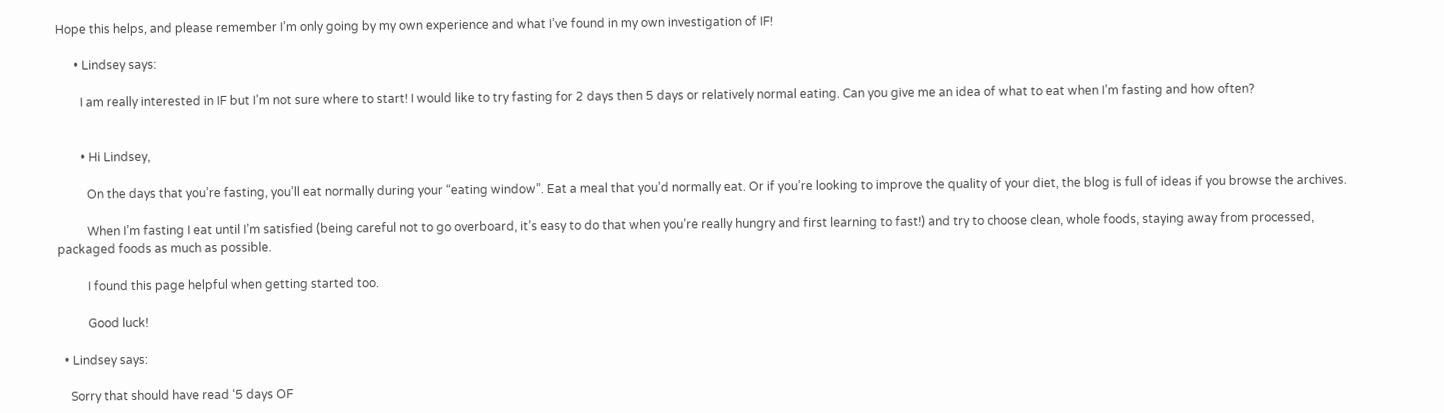Hope this helps, and please remember I’m only going by my own experience and what I’ve found in my own investigation of IF!

      • Lindsey says:

        I am really interested in IF but I’m not sure where to start! I would like to try fasting for 2 days then 5 days or relatively normal eating. Can you give me an idea of what to eat when I’m fasting and how often?


        • Hi Lindsey,

          On the days that you’re fasting, you’ll eat normally during your “eating window”. Eat a meal that you’d normally eat. Or if you’re looking to improve the quality of your diet, the blog is full of ideas if you browse the archives.

          When I’m fasting I eat until I’m satisfied (being careful not to go overboard, it’s easy to do that when you’re really hungry and first learning to fast!) and try to choose clean, whole foods, staying away from processed, packaged foods as much as possible.

          I found this page helpful when getting started too.

          Good luck!

  • Lindsey says:

    Sorry that should have read ‘5 days OF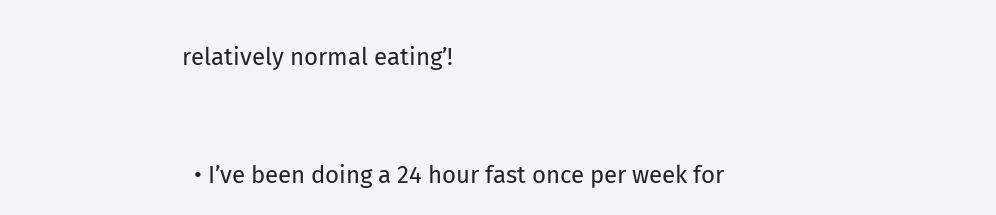relatively normal eating’!


  • I’ve been doing a 24 hour fast once per week for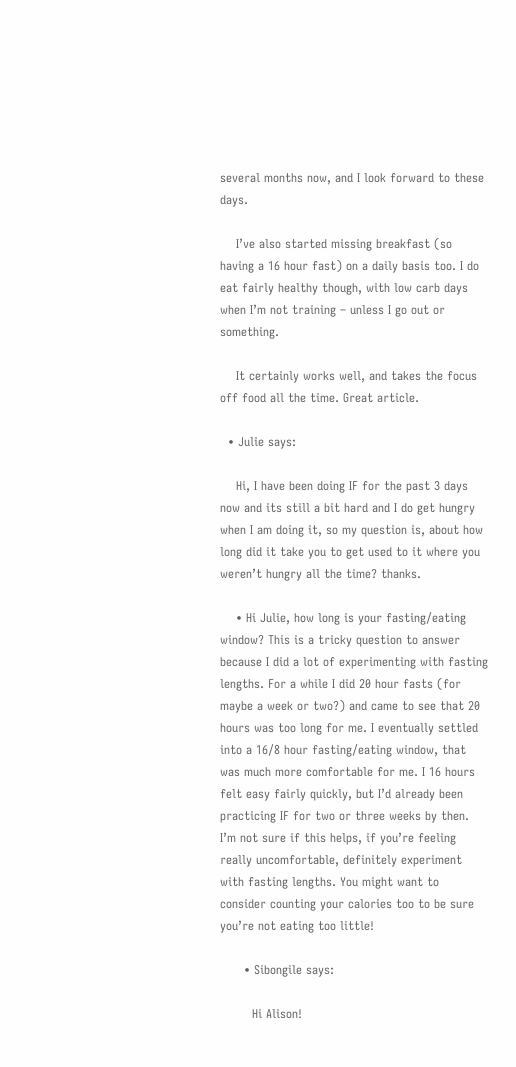several months now, and I look forward to these days.

    I’ve also started missing breakfast (so having a 16 hour fast) on a daily basis too. I do eat fairly healthy though, with low carb days when I’m not training – unless I go out or something.

    It certainly works well, and takes the focus off food all the time. Great article.

  • Julie says:

    Hi, I have been doing IF for the past 3 days now and its still a bit hard and I do get hungry when I am doing it, so my question is, about how long did it take you to get used to it where you weren’t hungry all the time? thanks.

    • Hi Julie, how long is your fasting/eating window? This is a tricky question to answer because I did a lot of experimenting with fasting lengths. For a while I did 20 hour fasts (for maybe a week or two?) and came to see that 20 hours was too long for me. I eventually settled into a 16/8 hour fasting/eating window, that was much more comfortable for me. I 16 hours felt easy fairly quickly, but I’d already been practicing IF for two or three weeks by then. I’m not sure if this helps, if you’re feeling really uncomfortable, definitely experiment with fasting lengths. You might want to consider counting your calories too to be sure you’re not eating too little!

      • Sibongile says:

        Hi Alison!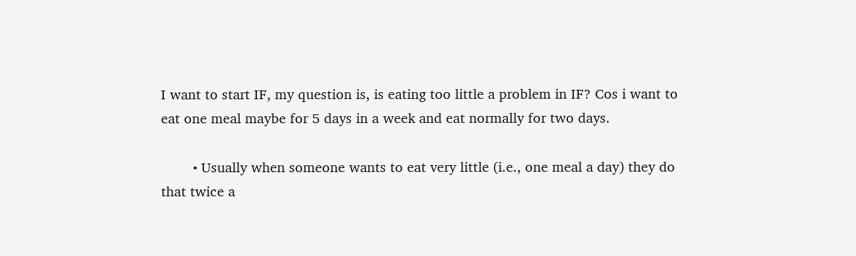I want to start IF, my question is, is eating too little a problem in IF? Cos i want to eat one meal maybe for 5 days in a week and eat normally for two days.

        • Usually when someone wants to eat very little (i.e., one meal a day) they do that twice a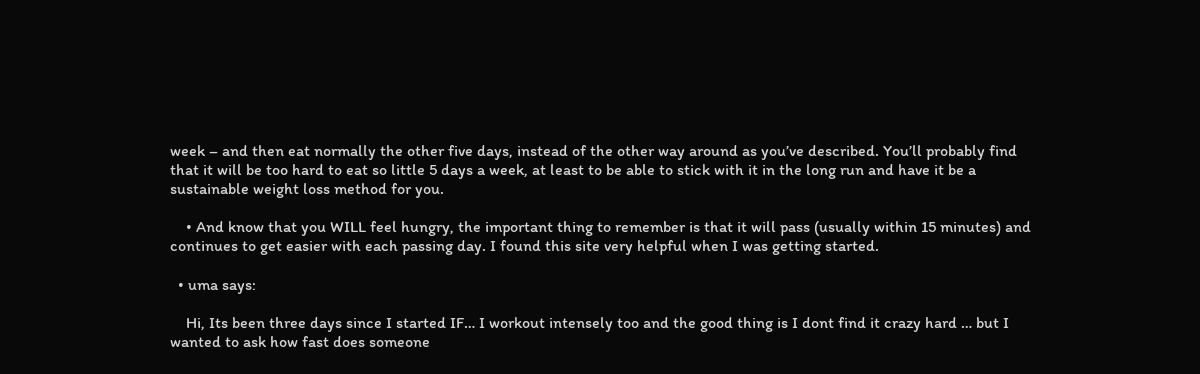week – and then eat normally the other five days, instead of the other way around as you’ve described. You’ll probably find that it will be too hard to eat so little 5 days a week, at least to be able to stick with it in the long run and have it be a sustainable weight loss method for you.

    • And know that you WILL feel hungry, the important thing to remember is that it will pass (usually within 15 minutes) and continues to get easier with each passing day. I found this site very helpful when I was getting started.

  • uma says:

    Hi, Its been three days since I started IF… I workout intensely too and the good thing is I dont find it crazy hard … but I wanted to ask how fast does someone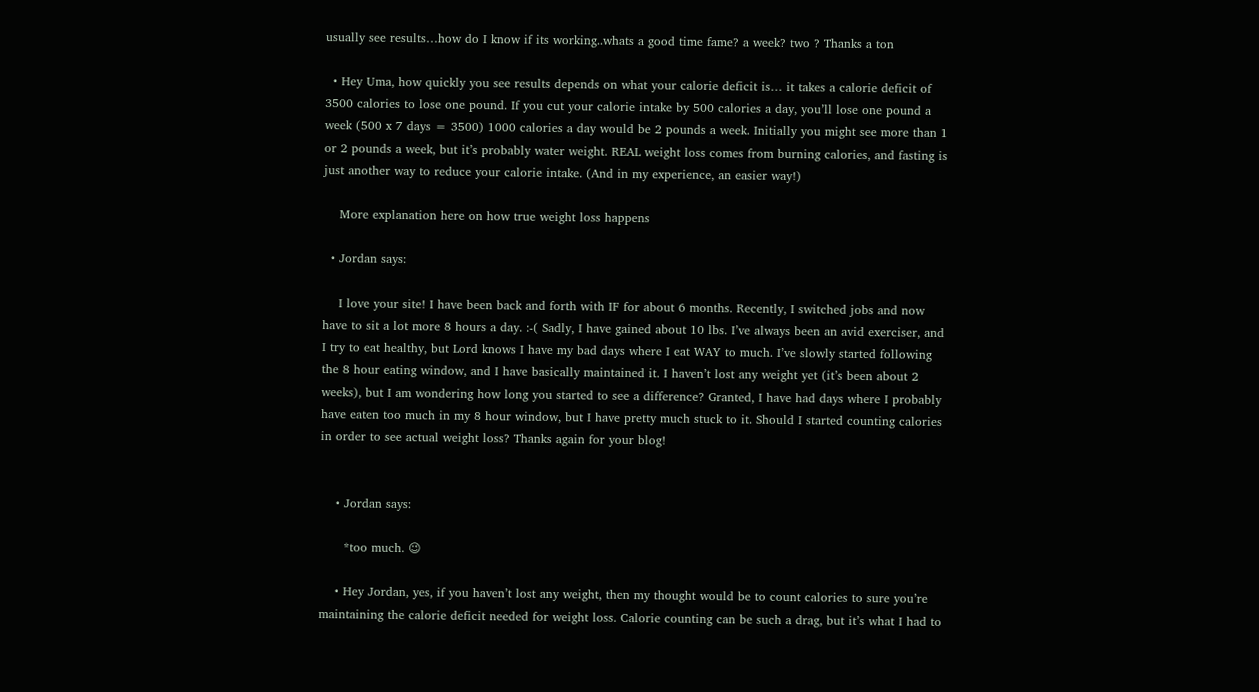usually see results…how do I know if its working..whats a good time fame? a week? two ? Thanks a ton

  • Hey Uma, how quickly you see results depends on what your calorie deficit is… it takes a calorie deficit of 3500 calories to lose one pound. If you cut your calorie intake by 500 calories a day, you’ll lose one pound a week (500 x 7 days = 3500) 1000 calories a day would be 2 pounds a week. Initially you might see more than 1 or 2 pounds a week, but it’s probably water weight. REAL weight loss comes from burning calories, and fasting is just another way to reduce your calorie intake. (And in my experience, an easier way!)

    More explanation here on how true weight loss happens

  • Jordan says:

    I love your site! I have been back and forth with IF for about 6 months. Recently, I switched jobs and now have to sit a lot more 8 hours a day. :-( Sadly, I have gained about 10 lbs. I’ve always been an avid exerciser, and I try to eat healthy, but Lord knows I have my bad days where I eat WAY to much. I’ve slowly started following the 8 hour eating window, and I have basically maintained it. I haven’t lost any weight yet (it’s been about 2 weeks), but I am wondering how long you started to see a difference? Granted, I have had days where I probably have eaten too much in my 8 hour window, but I have pretty much stuck to it. Should I started counting calories in order to see actual weight loss? Thanks again for your blog!


    • Jordan says:

      *too much. 😉

    • Hey Jordan, yes, if you haven’t lost any weight, then my thought would be to count calories to sure you’re maintaining the calorie deficit needed for weight loss. Calorie counting can be such a drag, but it’s what I had to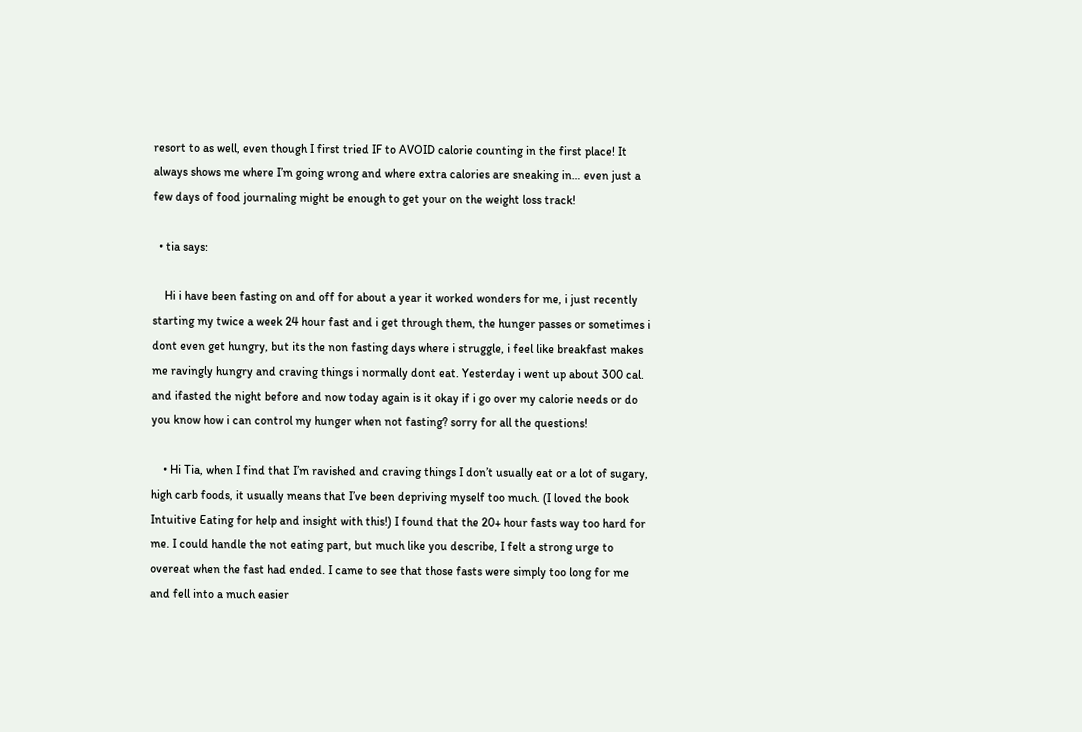resort to as well, even though I first tried IF to AVOID calorie counting in the first place! It always shows me where I’m going wrong and where extra calories are sneaking in… even just a few days of food journaling might be enough to get your on the weight loss track!

  • tia says:

    Hi i have been fasting on and off for about a year it worked wonders for me, i just recently starting my twice a week 24 hour fast and i get through them, the hunger passes or sometimes i dont even get hungry, but its the non fasting days where i struggle, i feel like breakfast makes me ravingly hungry and craving things i normally dont eat. Yesterday i went up about 300 cal. and ifasted the night before and now today again is it okay if i go over my calorie needs or do you know how i can control my hunger when not fasting? sorry for all the questions!

    • Hi Tia, when I find that I’m ravished and craving things I don’t usually eat or a lot of sugary, high carb foods, it usually means that I’ve been depriving myself too much. (I loved the book Intuitive Eating for help and insight with this!) I found that the 20+ hour fasts way too hard for me. I could handle the not eating part, but much like you describe, I felt a strong urge to overeat when the fast had ended. I came to see that those fasts were simply too long for me and fell into a much easier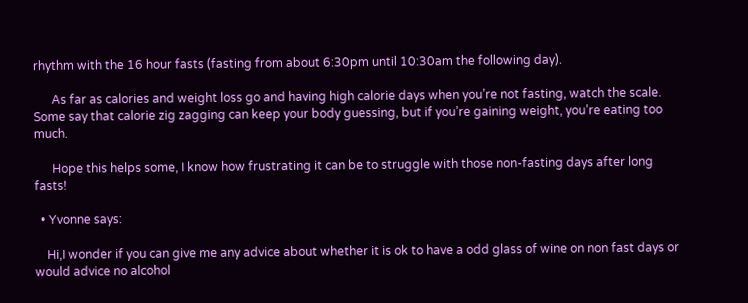rhythm with the 16 hour fasts (fasting from about 6:30pm until 10:30am the following day).

      As far as calories and weight loss go and having high calorie days when you’re not fasting, watch the scale. Some say that calorie zig zagging can keep your body guessing, but if you’re gaining weight, you’re eating too much.

      Hope this helps some, I know how frustrating it can be to struggle with those non-fasting days after long fasts!

  • Yvonne says:

    Hi,I wonder if you can give me any advice about whether it is ok to have a odd glass of wine on non fast days or would advice no alcohol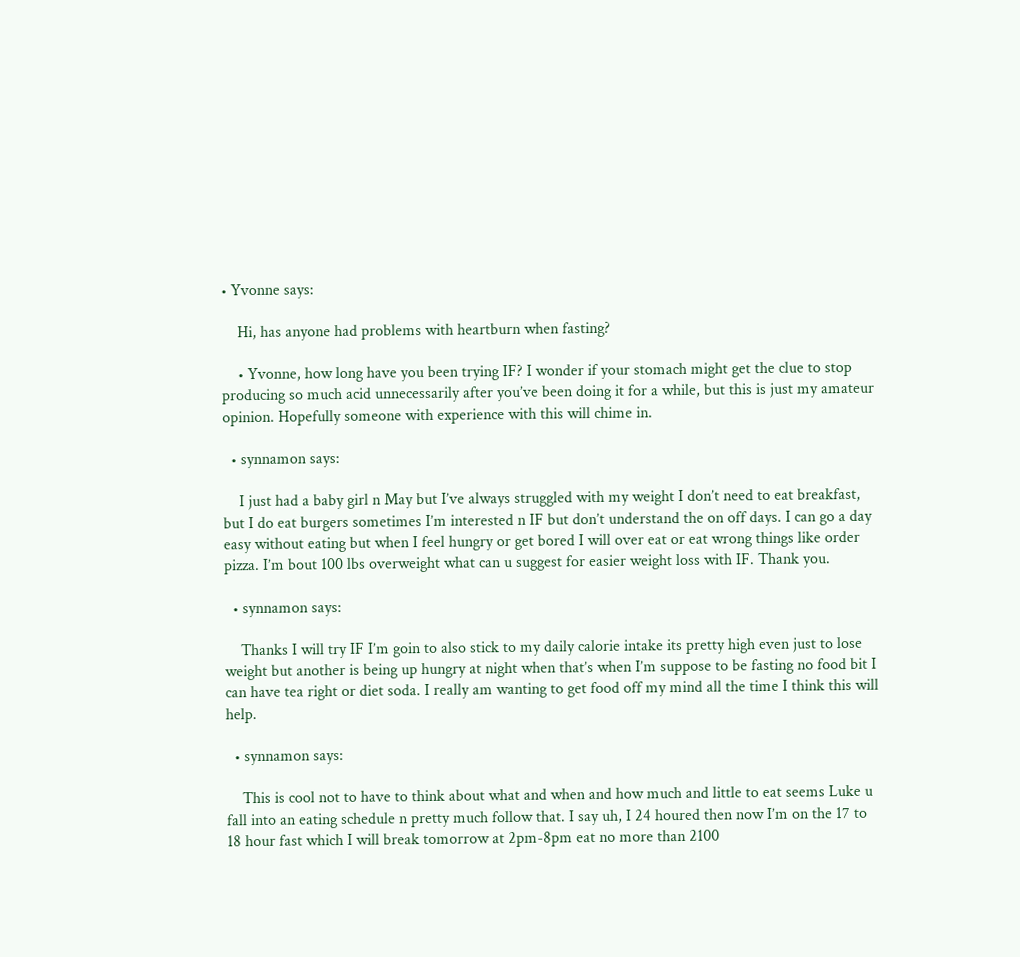• Yvonne says:

    Hi, has anyone had problems with heartburn when fasting?

    • Yvonne, how long have you been trying IF? I wonder if your stomach might get the clue to stop producing so much acid unnecessarily after you’ve been doing it for a while, but this is just my amateur opinion. Hopefully someone with experience with this will chime in.

  • synnamon says:

    I just had a baby girl n May but I’ve always struggled with my weight I don’t need to eat breakfast, but I do eat burgers sometimes I’m interested n IF but don’t understand the on off days. I can go a day easy without eating but when I feel hungry or get bored I will over eat or eat wrong things like order pizza. I’m bout 100 lbs overweight what can u suggest for easier weight loss with IF. Thank you.

  • synnamon says:

    Thanks I will try IF I’m goin to also stick to my daily calorie intake its pretty high even just to lose weight but another is being up hungry at night when that’s when I’m suppose to be fasting no food bit I can have tea right or diet soda. I really am wanting to get food off my mind all the time I think this will help.

  • synnamon says:

    This is cool not to have to think about what and when and how much and little to eat seems Luke u fall into an eating schedule n pretty much follow that. I say uh, I 24 houred then now I’m on the 17 to 18 hour fast which I will break tomorrow at 2pm-8pm eat no more than 2100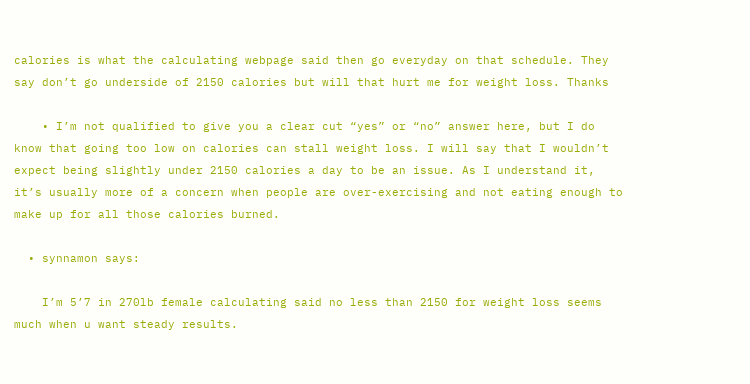calories is what the calculating webpage said then go everyday on that schedule. They say don’t go underside of 2150 calories but will that hurt me for weight loss. Thanks

    • I’m not qualified to give you a clear cut “yes” or “no” answer here, but I do know that going too low on calories can stall weight loss. I will say that I wouldn’t expect being slightly under 2150 calories a day to be an issue. As I understand it, it’s usually more of a concern when people are over-exercising and not eating enough to make up for all those calories burned.

  • synnamon says:

    I’m 5’7 in 270lb female calculating said no less than 2150 for weight loss seems much when u want steady results.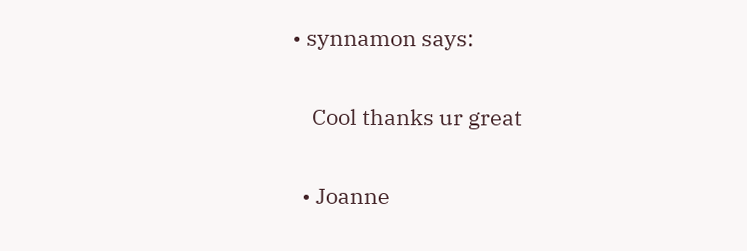• synnamon says:

    Cool thanks ur great

  • Joanne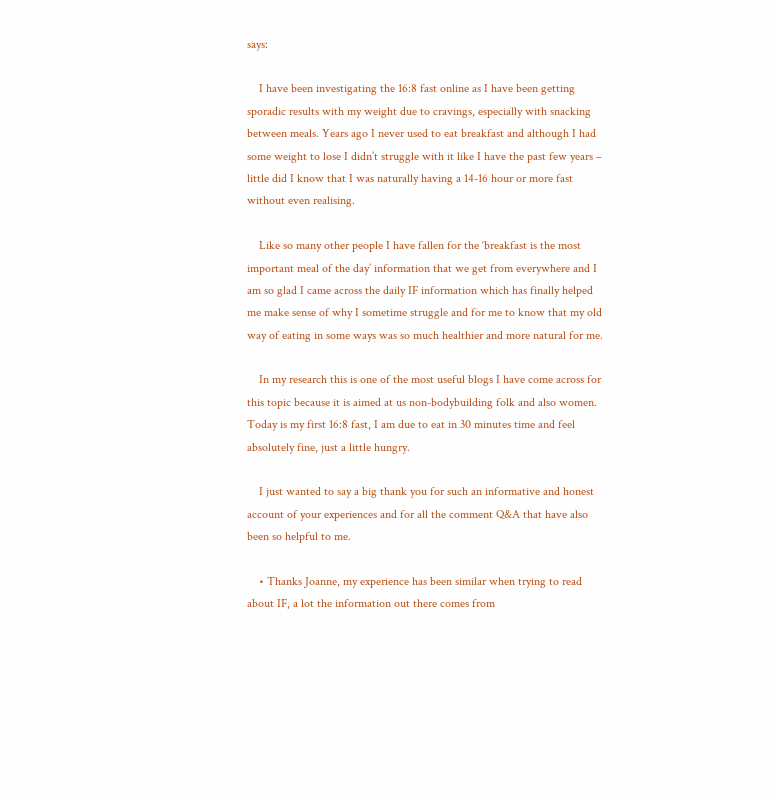says:

    I have been investigating the 16:8 fast online as I have been getting sporadic results with my weight due to cravings, especially with snacking between meals. Years ago I never used to eat breakfast and although I had some weight to lose I didn’t struggle with it like I have the past few years – little did I know that I was naturally having a 14-16 hour or more fast without even realising.

    Like so many other people I have fallen for the ‘breakfast is the most important meal of the day’ information that we get from everywhere and I am so glad I came across the daily IF information which has finally helped me make sense of why I sometime struggle and for me to know that my old way of eating in some ways was so much healthier and more natural for me.

    In my research this is one of the most useful blogs I have come across for this topic because it is aimed at us non-bodybuilding folk and also women. Today is my first 16:8 fast, I am due to eat in 30 minutes time and feel absolutely fine, just a little hungry.

    I just wanted to say a big thank you for such an informative and honest account of your experiences and for all the comment Q&A that have also been so helpful to me.

    • Thanks Joanne, my experience has been similar when trying to read about IF, a lot the information out there comes from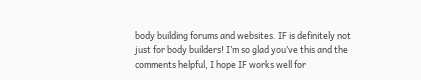body building forums and websites. IF is definitely not just for body builders! I’m so glad you’ve this and the comments helpful, I hope IF works well for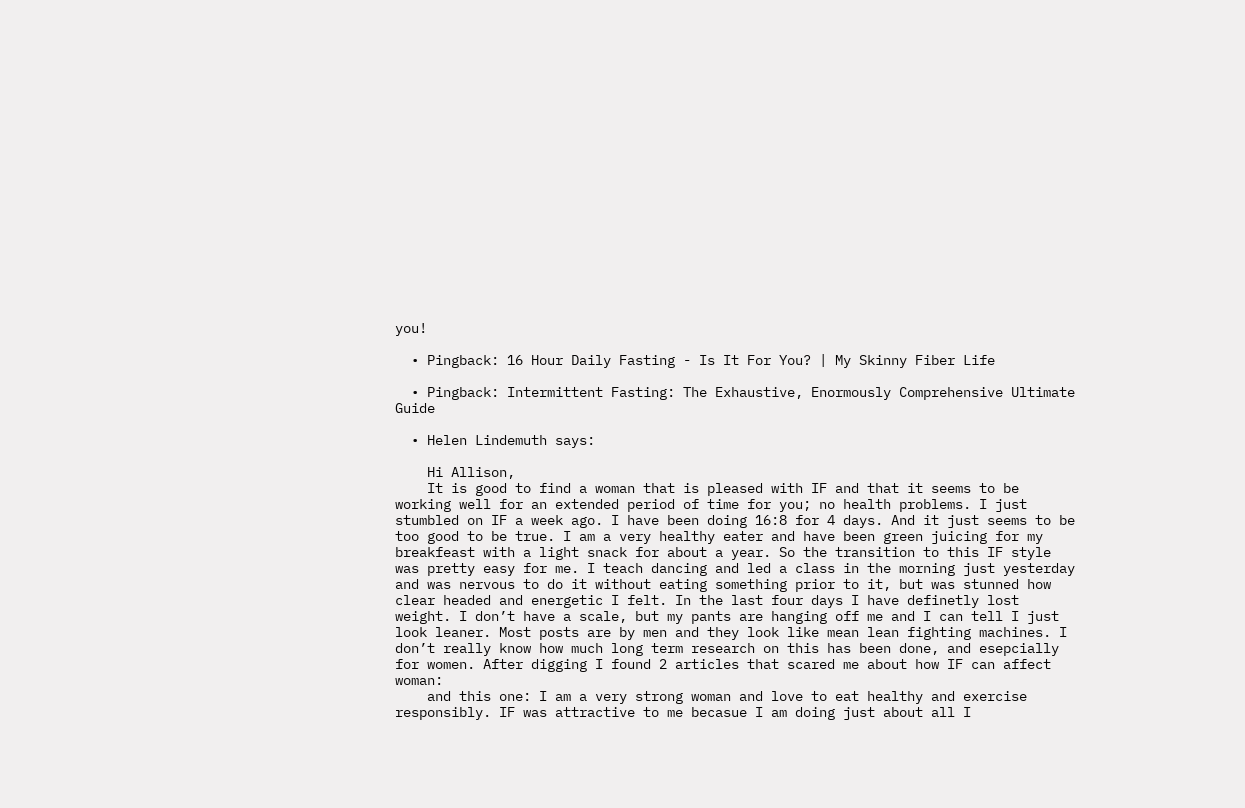you!

  • Pingback: 16 Hour Daily Fasting - Is It For You? | My Skinny Fiber Life

  • Pingback: Intermittent Fasting: The Exhaustive, Enormously Comprehensive Ultimate Guide

  • Helen Lindemuth says:

    Hi Allison,
    It is good to find a woman that is pleased with IF and that it seems to be working well for an extended period of time for you; no health problems. I just stumbled on IF a week ago. I have been doing 16:8 for 4 days. And it just seems to be too good to be true. I am a very healthy eater and have been green juicing for my breakfeast with a light snack for about a year. So the transition to this IF style was pretty easy for me. I teach dancing and led a class in the morning just yesterday and was nervous to do it without eating something prior to it, but was stunned how clear headed and energetic I felt. In the last four days I have definetly lost weight. I don’t have a scale, but my pants are hanging off me and I can tell I just look leaner. Most posts are by men and they look like mean lean fighting machines. I don’t really know how much long term research on this has been done, and esepcially for women. After digging I found 2 articles that scared me about how IF can affect woman:
    and this one: I am a very strong woman and love to eat healthy and exercise responsibly. IF was attractive to me becasue I am doing just about all I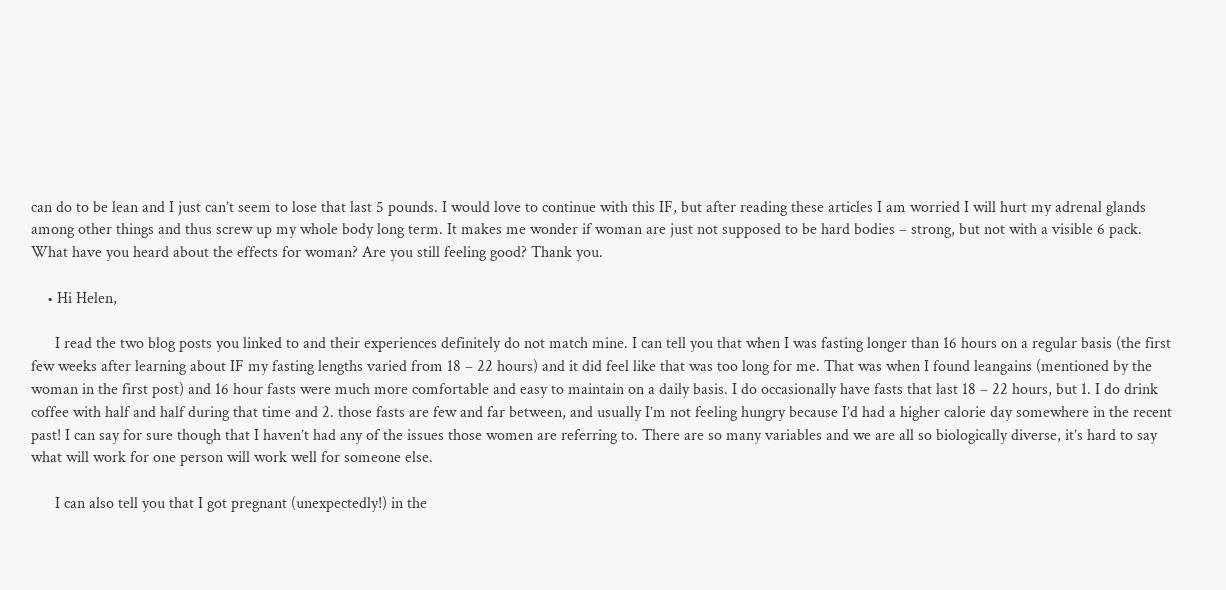can do to be lean and I just can’t seem to lose that last 5 pounds. I would love to continue with this IF, but after reading these articles I am worried I will hurt my adrenal glands among other things and thus screw up my whole body long term. It makes me wonder if woman are just not supposed to be hard bodies – strong, but not with a visible 6 pack. What have you heard about the effects for woman? Are you still feeling good? Thank you.

    • Hi Helen,

      I read the two blog posts you linked to and their experiences definitely do not match mine. I can tell you that when I was fasting longer than 16 hours on a regular basis (the first few weeks after learning about IF my fasting lengths varied from 18 – 22 hours) and it did feel like that was too long for me. That was when I found leangains (mentioned by the woman in the first post) and 16 hour fasts were much more comfortable and easy to maintain on a daily basis. I do occasionally have fasts that last 18 – 22 hours, but 1. I do drink coffee with half and half during that time and 2. those fasts are few and far between, and usually I’m not feeling hungry because I’d had a higher calorie day somewhere in the recent past! I can say for sure though that I haven’t had any of the issues those women are referring to. There are so many variables and we are all so biologically diverse, it’s hard to say what will work for one person will work well for someone else.

      I can also tell you that I got pregnant (unexpectedly!) in the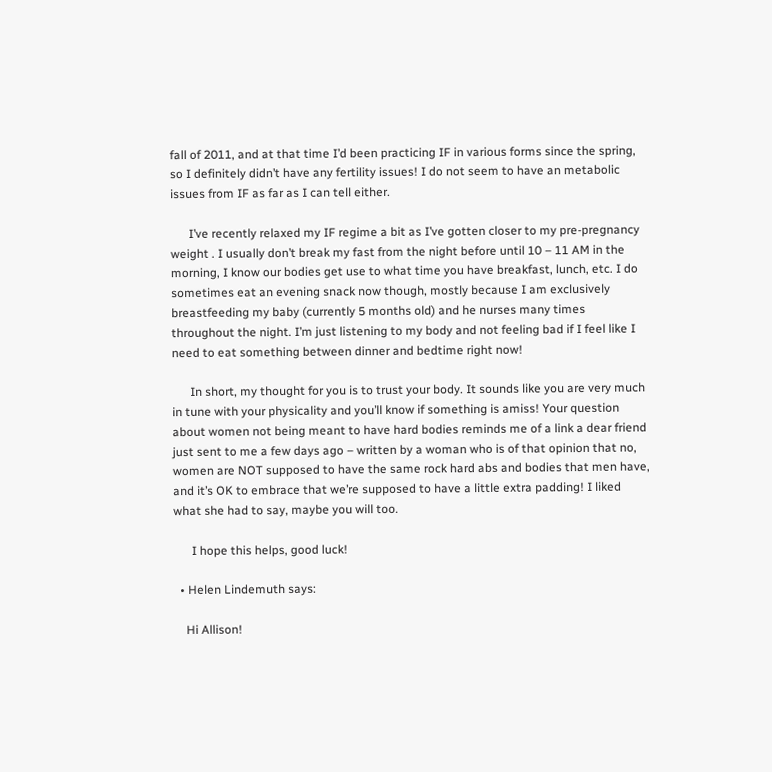fall of 2011, and at that time I’d been practicing IF in various forms since the spring, so I definitely didn’t have any fertility issues! I do not seem to have an metabolic issues from IF as far as I can tell either.

      I’ve recently relaxed my IF regime a bit as I’ve gotten closer to my pre-pregnancy weight . I usually don’t break my fast from the night before until 10 – 11 AM in the morning, I know our bodies get use to what time you have breakfast, lunch, etc. I do sometimes eat an evening snack now though, mostly because I am exclusively breastfeeding my baby (currently 5 months old) and he nurses many times throughout the night. I’m just listening to my body and not feeling bad if I feel like I need to eat something between dinner and bedtime right now!

      In short, my thought for you is to trust your body. It sounds like you are very much in tune with your physicality and you’ll know if something is amiss! Your question about women not being meant to have hard bodies reminds me of a link a dear friend just sent to me a few days ago – written by a woman who is of that opinion that no, women are NOT supposed to have the same rock hard abs and bodies that men have, and it’s OK to embrace that we’re supposed to have a little extra padding! I liked what she had to say, maybe you will too.

      I hope this helps, good luck!

  • Helen Lindemuth says:

    Hi Allison!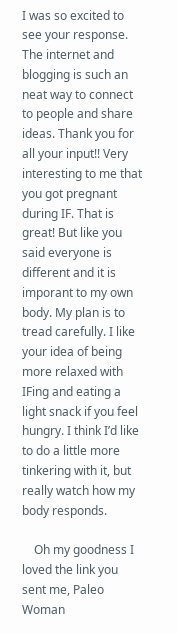I was so excited to see your response. The internet and blogging is such an neat way to connect to people and share ideas. Thank you for all your input!! Very interesting to me that you got pregnant during IF. That is great! But like you said everyone is different and it is imporant to my own body. My plan is to tread carefully. I like your idea of being more relaxed with IFing and eating a light snack if you feel hungry. I think I’d like to do a little more tinkering with it, but really watch how my body responds.

    Oh my goodness I loved the link you sent me, Paleo Woman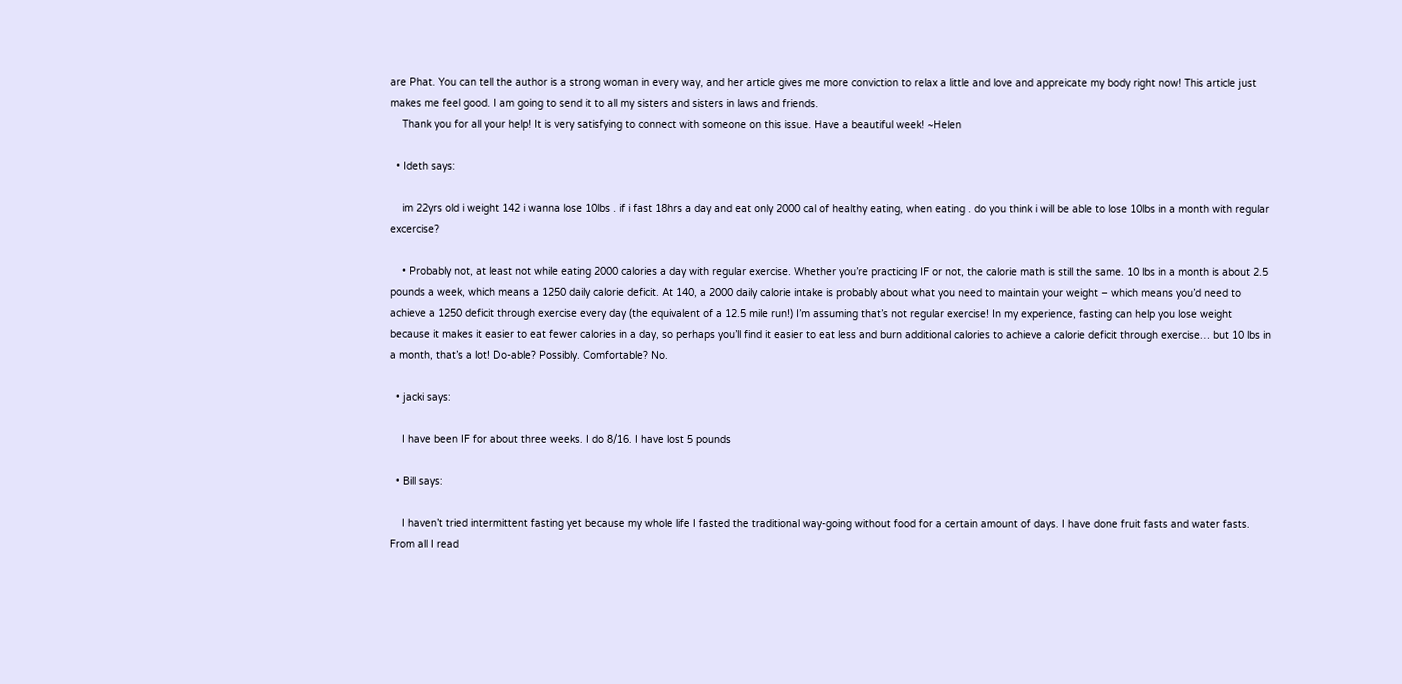are Phat. You can tell the author is a strong woman in every way, and her article gives me more conviction to relax a little and love and appreicate my body right now! This article just makes me feel good. I am going to send it to all my sisters and sisters in laws and friends.
    Thank you for all your help! It is very satisfying to connect with someone on this issue. Have a beautiful week! ~Helen

  • Ideth says:

    im 22yrs old i weight 142 i wanna lose 10lbs . if i fast 18hrs a day and eat only 2000 cal of healthy eating, when eating . do you think i will be able to lose 10lbs in a month with regular excercise?

    • Probably not, at least not while eating 2000 calories a day with regular exercise. Whether you’re practicing IF or not, the calorie math is still the same. 10 lbs in a month is about 2.5 pounds a week, which means a 1250 daily calorie deficit. At 140, a 2000 daily calorie intake is probably about what you need to maintain your weight – which means you’d need to achieve a 1250 deficit through exercise every day (the equivalent of a 12.5 mile run!) I’m assuming that’s not regular exercise! In my experience, fasting can help you lose weight because it makes it easier to eat fewer calories in a day, so perhaps you’ll find it easier to eat less and burn additional calories to achieve a calorie deficit through exercise… but 10 lbs in a month, that’s a lot! Do-able? Possibly. Comfortable? No.

  • jacki says:

    I have been IF for about three weeks. I do 8/16. I have lost 5 pounds

  • Bill says:

    I haven’t tried intermittent fasting yet because my whole life I fasted the traditional way-going without food for a certain amount of days. I have done fruit fasts and water fasts. From all I read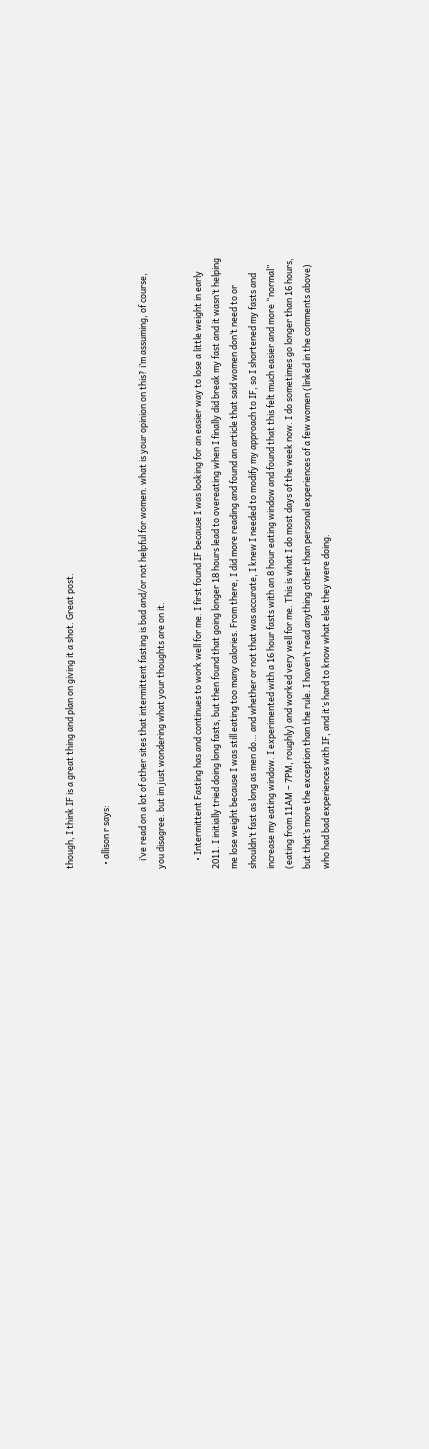though, I think IF is a great thing and plan on giving it a shot. Great post.

  • allison r says:

    i’ve read on a lot of other sites that intermittent fasting is bad and/or not helpful for women. what is your opinion on this? i’m assuming, of course, you disagree. but im just wondering what your thoughts are on it.

    • Intermittent Fasting has and continues to work well for me. I first found IF because I was looking for an easier way to lose a little weight in early 2011. I initially tried doing long fasts, but then found that going longer 18 hours lead to overeating when I finally did break my fast and it wasn’t helping me lose weight because I was still eating too many calories. From there, I did more reading and found an article that said women don’t need to or shouldn’t fast as long as men do… and whether or not that was accurate, I knew I needed to modify my approach to IF, so I shortened my fasts and increase my eating window. I experimented with a 16 hour fasts with an 8 hour eating window and found that this felt much easier and more “normal” (eating from 11AM – 7PM, roughly) and worked very well for me. This is what I do most days of the week now. I do sometimes go longer than 16 hours, but that’s more the exception than the rule. I haven’t read anything other than personal experiences of a few women (linked in the comments above) who had bad experiences with IF, and it’s hard to know what else they were doing.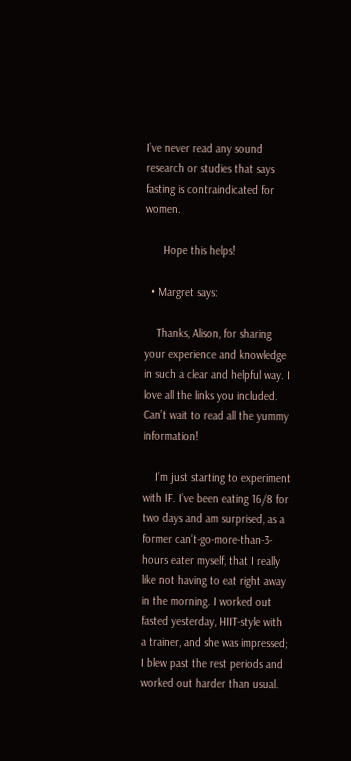I’ve never read any sound research or studies that says fasting is contraindicated for women.

      Hope this helps!

  • Margret says:

    Thanks, Alison, for sharing your experience and knowledge in such a clear and helpful way. I love all the links you included. Can’t wait to read all the yummy information!

    I’m just starting to experiment with IF. I’ve been eating 16/8 for two days and am surprised, as a former can’t-go-more-than-3-hours eater myself, that I really like not having to eat right away in the morning. I worked out fasted yesterday, HIIT-style with a trainer, and she was impressed; I blew past the rest periods and worked out harder than usual.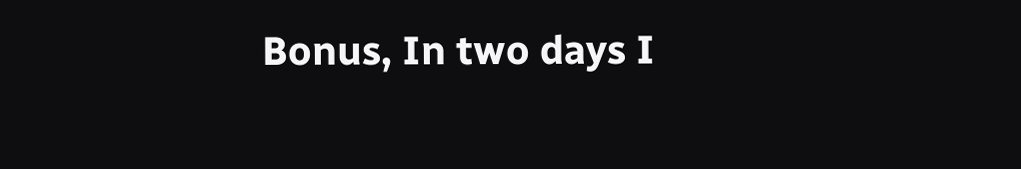Bonus, In two days I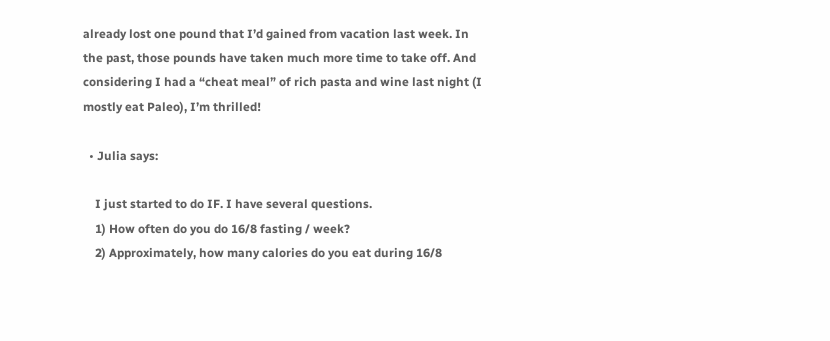already lost one pound that I’d gained from vacation last week. In the past, those pounds have taken much more time to take off. And considering I had a “cheat meal” of rich pasta and wine last night (I mostly eat Paleo), I’m thrilled!

  • Julia says:

    I just started to do IF. I have several questions.
    1) How often do you do 16/8 fasting / week?
    2) Approximately, how many calories do you eat during 16/8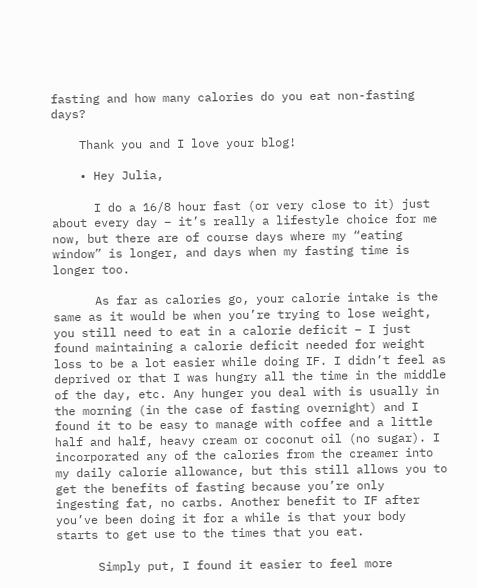fasting and how many calories do you eat non-fasting days?

    Thank you and I love your blog!

    • Hey Julia,

      I do a 16/8 hour fast (or very close to it) just about every day – it’s really a lifestyle choice for me now, but there are of course days where my “eating window” is longer, and days when my fasting time is longer too.

      As far as calories go, your calorie intake is the same as it would be when you’re trying to lose weight, you still need to eat in a calorie deficit – I just found maintaining a calorie deficit needed for weight loss to be a lot easier while doing IF. I didn’t feel as deprived or that I was hungry all the time in the middle of the day, etc. Any hunger you deal with is usually in the morning (in the case of fasting overnight) and I found it to be easy to manage with coffee and a little half and half, heavy cream or coconut oil (no sugar). I incorporated any of the calories from the creamer into my daily calorie allowance, but this still allows you to get the benefits of fasting because you’re only ingesting fat, no carbs. Another benefit to IF after you’ve been doing it for a while is that your body starts to get use to the times that you eat.

      Simply put, I found it easier to feel more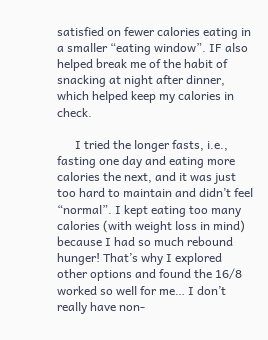satisfied on fewer calories eating in a smaller “eating window”. IF also helped break me of the habit of snacking at night after dinner, which helped keep my calories in check.

      I tried the longer fasts, i.e., fasting one day and eating more calories the next, and it was just too hard to maintain and didn’t feel “normal”. I kept eating too many calories (with weight loss in mind) because I had so much rebound hunger! That’s why I explored other options and found the 16/8 worked so well for me… I don’t really have non-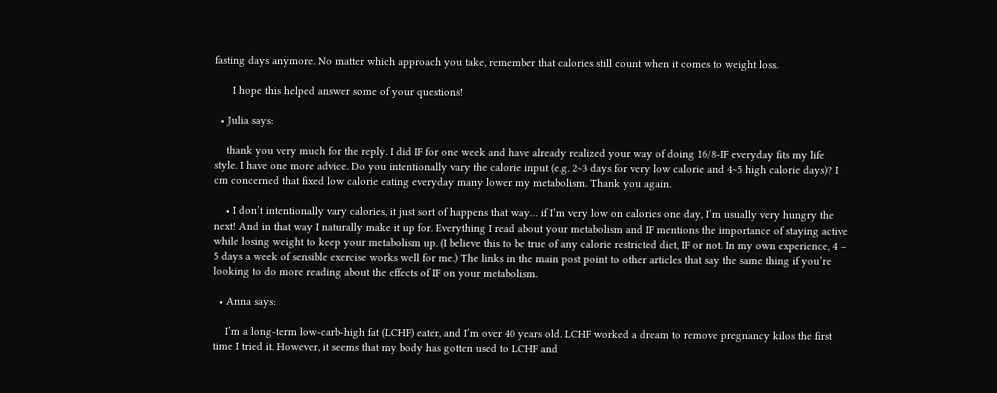fasting days anymore. No matter which approach you take, remember that calories still count when it comes to weight loss.

      I hope this helped answer some of your questions!

  • Julia says:

    thank you very much for the reply. I did IF for one week and have already realized your way of doing 16/8-IF everyday fits my life style. I have one more advice. Do you intentionally vary the calorie input (e.g. 2~3 days for very low calorie and 4~5 high calorie days)? I cm concerned that fixed low calorie eating everyday many lower my metabolism. Thank you again.

    • I don’t intentionally vary calories, it just sort of happens that way… if I’m very low on calories one day, I’m usually very hungry the next! And in that way I naturally make it up for. Everything I read about your metabolism and IF mentions the importance of staying active while losing weight to keep your metabolism up. (I believe this to be true of any calorie restricted diet, IF or not. In my own experience, 4 – 5 days a week of sensible exercise works well for me.) The links in the main post point to other articles that say the same thing if you’re looking to do more reading about the effects of IF on your metabolism.

  • Anna says:

    I’m a long-term low-carb-high fat (LCHF) eater, and I’m over 40 years old. LCHF worked a dream to remove pregnancy kilos the first time I tried it. However, it seems that my body has gotten used to LCHF and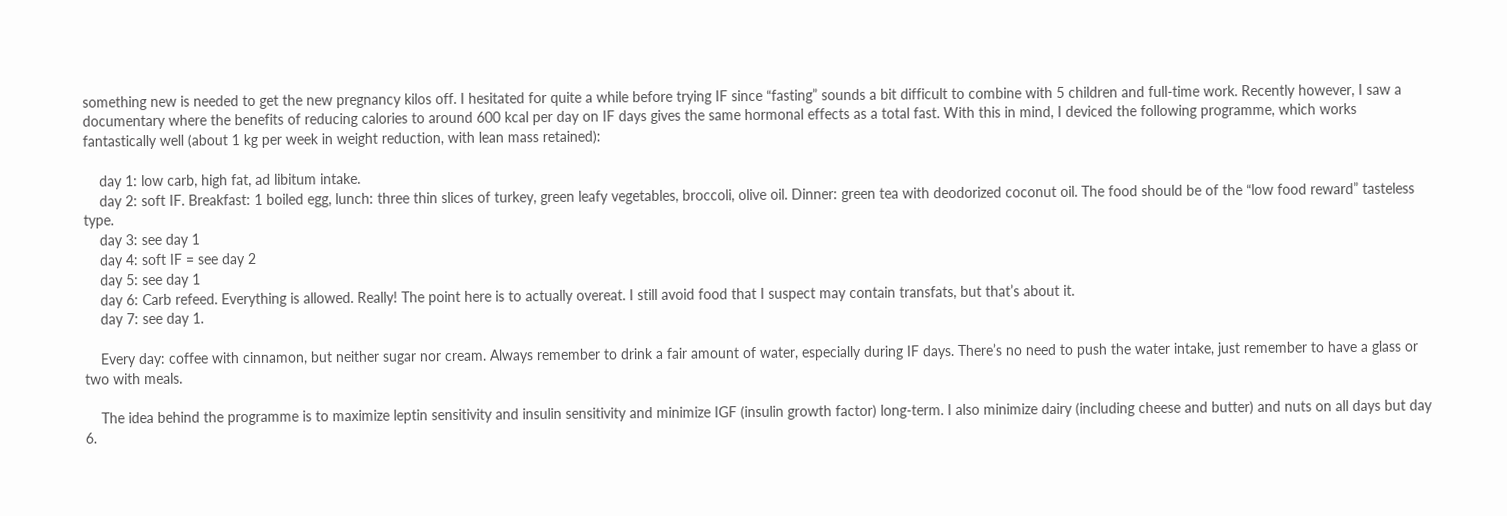something new is needed to get the new pregnancy kilos off. I hesitated for quite a while before trying IF since “fasting” sounds a bit difficult to combine with 5 children and full-time work. Recently however, I saw a documentary where the benefits of reducing calories to around 600 kcal per day on IF days gives the same hormonal effects as a total fast. With this in mind, I deviced the following programme, which works fantastically well (about 1 kg per week in weight reduction, with lean mass retained):

    day 1: low carb, high fat, ad libitum intake.
    day 2: soft IF. Breakfast: 1 boiled egg, lunch: three thin slices of turkey, green leafy vegetables, broccoli, olive oil. Dinner: green tea with deodorized coconut oil. The food should be of the “low food reward” tasteless type.
    day 3: see day 1
    day 4: soft IF = see day 2
    day 5: see day 1
    day 6: Carb refeed. Everything is allowed. Really! The point here is to actually overeat. I still avoid food that I suspect may contain transfats, but that’s about it.
    day 7: see day 1.

    Every day: coffee with cinnamon, but neither sugar nor cream. Always remember to drink a fair amount of water, especially during IF days. There’s no need to push the water intake, just remember to have a glass or two with meals.

    The idea behind the programme is to maximize leptin sensitivity and insulin sensitivity and minimize IGF (insulin growth factor) long-term. I also minimize dairy (including cheese and butter) and nuts on all days but day 6.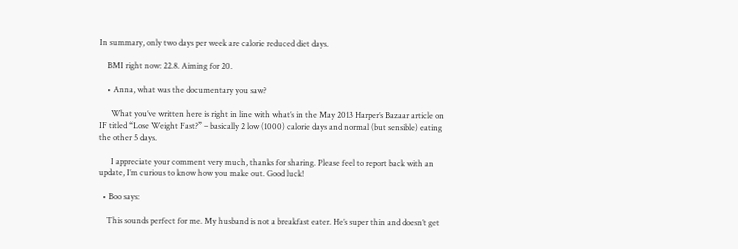In summary, only two days per week are calorie reduced diet days.

    BMI right now: 22.8. Aiming for 20.

    • Anna, what was the documentary you saw?

      What you’ve written here is right in line with what’s in the May 2013 Harper’s Bazaar article on IF titled “Lose Weight Fast?” – basically 2 low (1000) calorie days and normal (but sensible) eating the other 5 days.

      I appreciate your comment very much, thanks for sharing. Please feel to report back with an update, I’m curious to know how you make out. Good luck!

  • Boo says:

    This sounds perfect for me. My husband is not a breakfast eater. He’s super thin and doesn’t get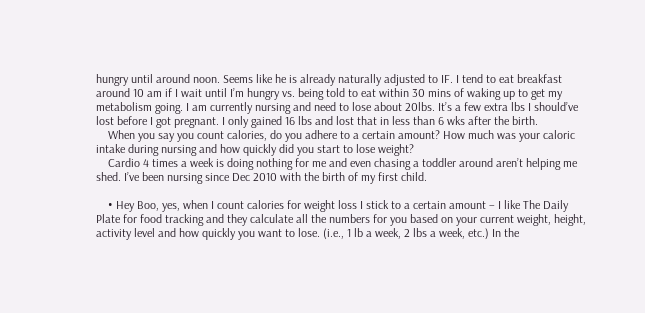hungry until around noon. Seems like he is already naturally adjusted to IF. I tend to eat breakfast around 10 am if I wait until I’m hungry vs. being told to eat within 30 mins of waking up to get my metabolism going. I am currently nursing and need to lose about 20lbs. It’s a few extra lbs I should’ve lost before I got pregnant. I only gained 16 lbs and lost that in less than 6 wks after the birth.
    When you say you count calories, do you adhere to a certain amount? How much was your caloric intake during nursing and how quickly did you start to lose weight?
    Cardio 4 times a week is doing nothing for me and even chasing a toddler around aren’t helping me shed. I’ve been nursing since Dec 2010 with the birth of my first child.

    • Hey Boo, yes, when I count calories for weight loss I stick to a certain amount – I like The Daily Plate for food tracking and they calculate all the numbers for you based on your current weight, height, activity level and how quickly you want to lose. (i.e., 1 lb a week, 2 lbs a week, etc.) In the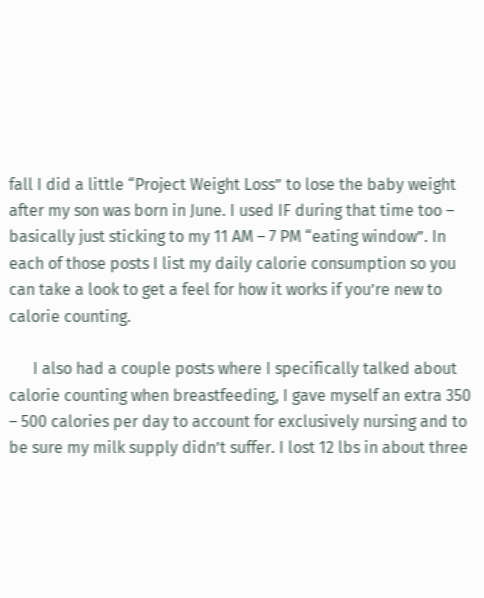fall I did a little “Project Weight Loss” to lose the baby weight after my son was born in June. I used IF during that time too – basically just sticking to my 11 AM – 7 PM “eating window”. In each of those posts I list my daily calorie consumption so you can take a look to get a feel for how it works if you’re new to calorie counting.

      I also had a couple posts where I specifically talked about calorie counting when breastfeeding, I gave myself an extra 350 – 500 calories per day to account for exclusively nursing and to be sure my milk supply didn’t suffer. I lost 12 lbs in about three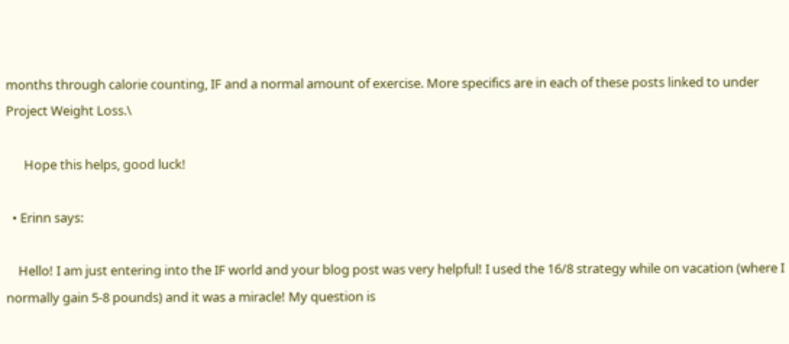months through calorie counting, IF and a normal amount of exercise. More specifics are in each of these posts linked to under Project Weight Loss.\

      Hope this helps, good luck!

  • Erinn says:

    Hello! I am just entering into the IF world and your blog post was very helpful! I used the 16/8 strategy while on vacation (where I normally gain 5-8 pounds) and it was a miracle! My question is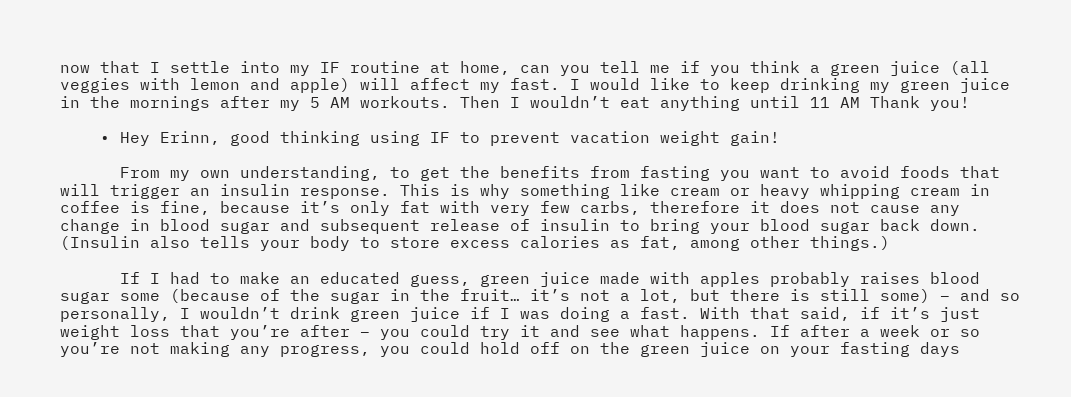now that I settle into my IF routine at home, can you tell me if you think a green juice (all veggies with lemon and apple) will affect my fast. I would like to keep drinking my green juice in the mornings after my 5 AM workouts. Then I wouldn’t eat anything until 11 AM Thank you!

    • Hey Erinn, good thinking using IF to prevent vacation weight gain!

      From my own understanding, to get the benefits from fasting you want to avoid foods that will trigger an insulin response. This is why something like cream or heavy whipping cream in coffee is fine, because it’s only fat with very few carbs, therefore it does not cause any change in blood sugar and subsequent release of insulin to bring your blood sugar back down. (Insulin also tells your body to store excess calories as fat, among other things.)

      If I had to make an educated guess, green juice made with apples probably raises blood sugar some (because of the sugar in the fruit… it’s not a lot, but there is still some) – and so personally, I wouldn’t drink green juice if I was doing a fast. With that said, if it’s just weight loss that you’re after – you could try it and see what happens. If after a week or so you’re not making any progress, you could hold off on the green juice on your fasting days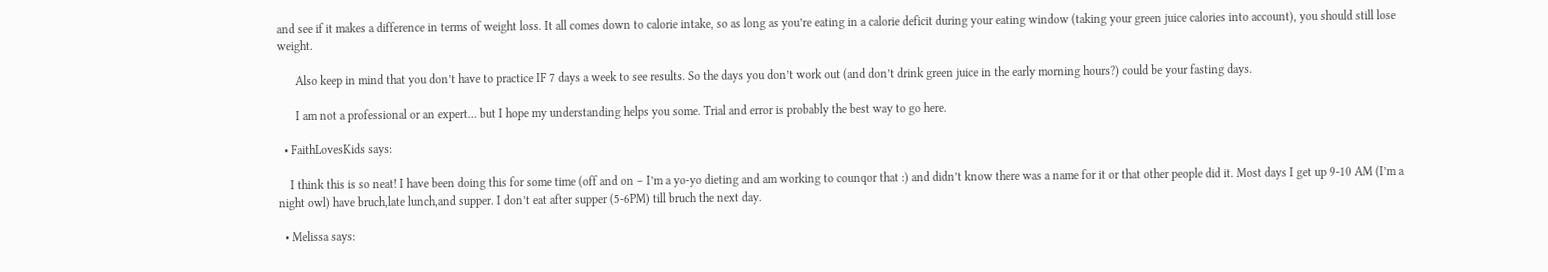and see if it makes a difference in terms of weight loss. It all comes down to calorie intake, so as long as you’re eating in a calorie deficit during your eating window (taking your green juice calories into account), you should still lose weight.

      Also keep in mind that you don’t have to practice IF 7 days a week to see results. So the days you don’t work out (and don’t drink green juice in the early morning hours?) could be your fasting days.

      I am not a professional or an expert… but I hope my understanding helps you some. Trial and error is probably the best way to go here.

  • FaithLovesKids says:

    I think this is so neat! I have been doing this for some time (off and on – I’m a yo-yo dieting and am working to counqor that :) and didn’t know there was a name for it or that other people did it. Most days I get up 9-10 AM (I’m a night owl) have bruch,late lunch,and supper. I don’t eat after supper (5-6PM) till bruch the next day.

  • Melissa says: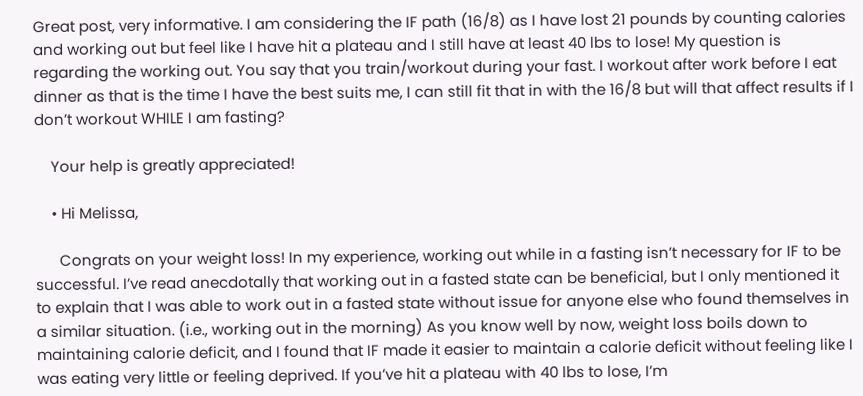Great post, very informative. I am considering the IF path (16/8) as I have lost 21 pounds by counting calories and working out but feel like I have hit a plateau and I still have at least 40 lbs to lose! My question is regarding the working out. You say that you train/workout during your fast. I workout after work before I eat dinner as that is the time I have the best suits me, I can still fit that in with the 16/8 but will that affect results if I don’t workout WHILE I am fasting?

    Your help is greatly appreciated!

    • Hi Melissa,

      Congrats on your weight loss! In my experience, working out while in a fasting isn’t necessary for IF to be successful. I’ve read anecdotally that working out in a fasted state can be beneficial, but I only mentioned it to explain that I was able to work out in a fasted state without issue for anyone else who found themselves in a similar situation. (i.e., working out in the morning) As you know well by now, weight loss boils down to maintaining calorie deficit, and I found that IF made it easier to maintain a calorie deficit without feeling like I was eating very little or feeling deprived. If you’ve hit a plateau with 40 lbs to lose, I’m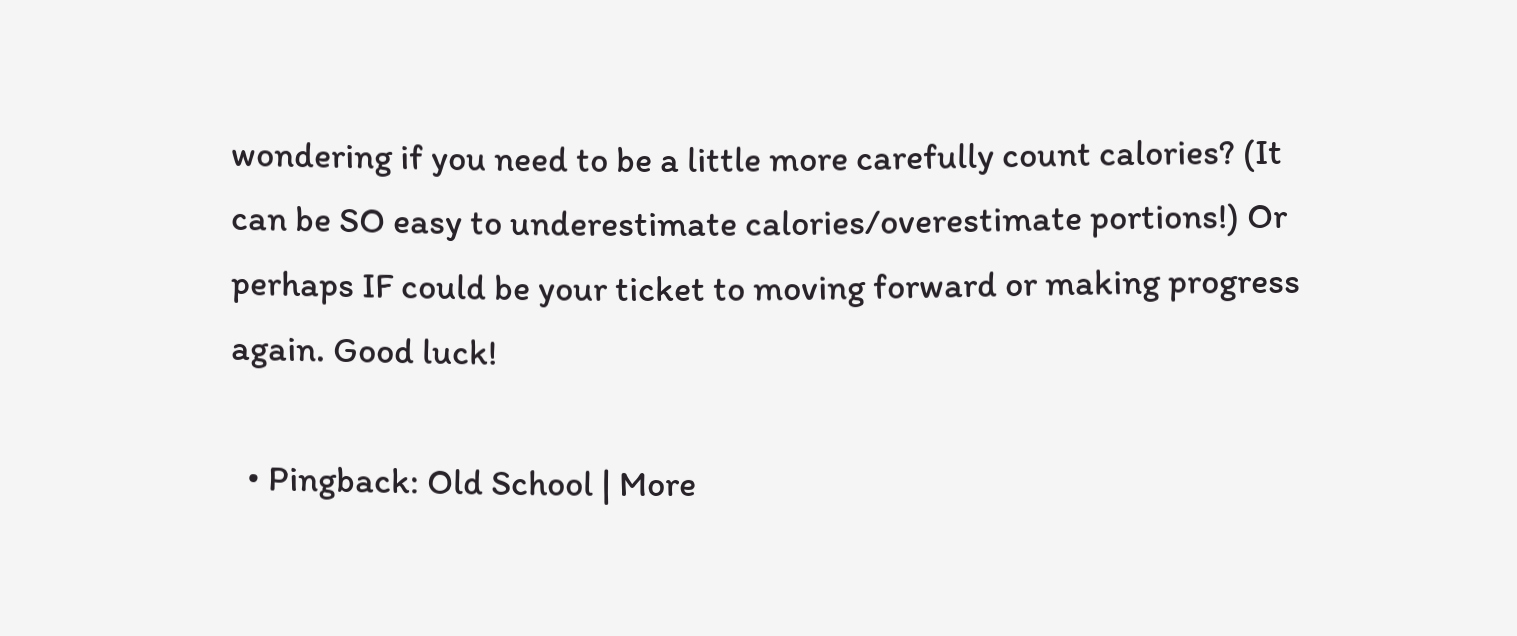wondering if you need to be a little more carefully count calories? (It can be SO easy to underestimate calories/overestimate portions!) Or perhaps IF could be your ticket to moving forward or making progress again. Good luck!

  • Pingback: Old School | More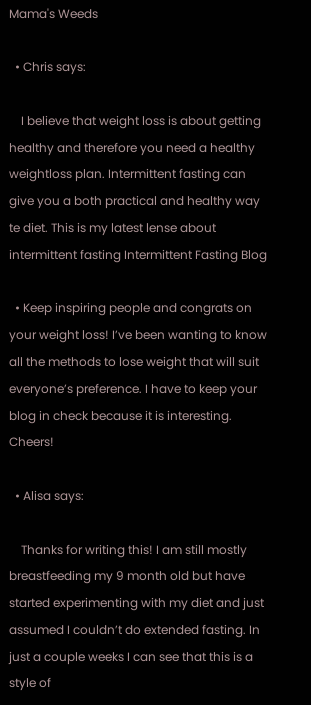Mama's Weeds

  • Chris says:

    I believe that weight loss is about getting healthy and therefore you need a healthy weightloss plan. Intermittent fasting can give you a both practical and healthy way te diet. This is my latest lense about intermittent fasting Intermittent Fasting Blog

  • Keep inspiring people and congrats on your weight loss! I’ve been wanting to know all the methods to lose weight that will suit everyone’s preference. I have to keep your blog in check because it is interesting. Cheers!

  • Alisa says:

    Thanks for writing this! I am still mostly breastfeeding my 9 month old but have started experimenting with my diet and just assumed I couldn’t do extended fasting. In just a couple weeks I can see that this is a style of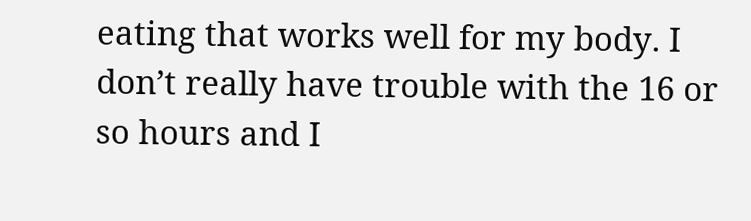eating that works well for my body. I don’t really have trouble with the 16 or so hours and I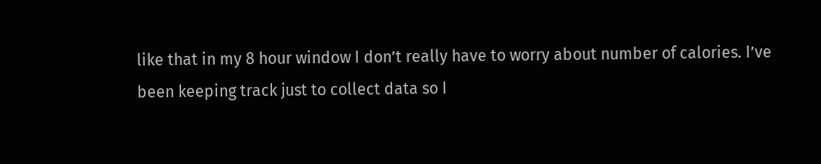like that in my 8 hour window I don’t really have to worry about number of calories. I’ve been keeping track just to collect data so I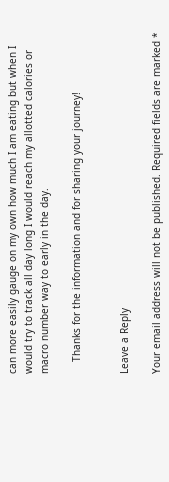can more easily gauge on my own how much I am eating but when I would try to track all day long I would reach my allotted calories or macro number way to early in the day.

    Thanks for the information and for sharing your journey!


Leave a Reply

Your email address will not be published. Required fields are marked *